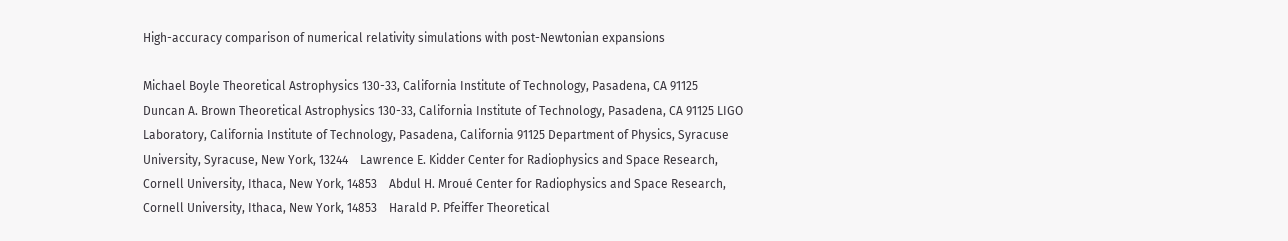High-accuracy comparison of numerical relativity simulations with post-Newtonian expansions

Michael Boyle Theoretical Astrophysics 130-33, California Institute of Technology, Pasadena, CA 91125    Duncan A. Brown Theoretical Astrophysics 130-33, California Institute of Technology, Pasadena, CA 91125 LIGO Laboratory, California Institute of Technology, Pasadena, California 91125 Department of Physics, Syracuse University, Syracuse, New York, 13244    Lawrence E. Kidder Center for Radiophysics and Space Research, Cornell University, Ithaca, New York, 14853    Abdul H. Mroué Center for Radiophysics and Space Research, Cornell University, Ithaca, New York, 14853    Harald P. Pfeiffer Theoretical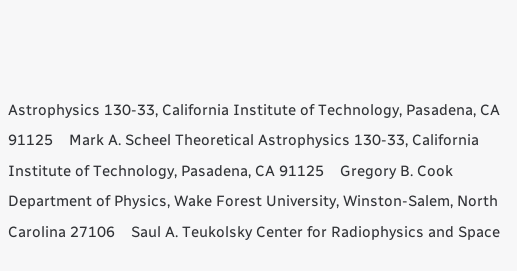Astrophysics 130-33, California Institute of Technology, Pasadena, CA 91125    Mark A. Scheel Theoretical Astrophysics 130-33, California Institute of Technology, Pasadena, CA 91125    Gregory B. Cook Department of Physics, Wake Forest University, Winston-Salem, North Carolina 27106    Saul A. Teukolsky Center for Radiophysics and Space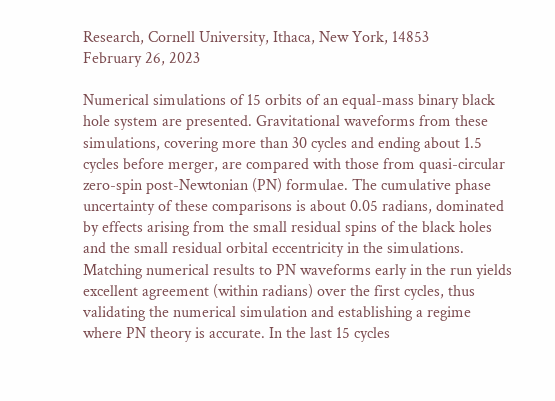Research, Cornell University, Ithaca, New York, 14853
February 26, 2023

Numerical simulations of 15 orbits of an equal-mass binary black hole system are presented. Gravitational waveforms from these simulations, covering more than 30 cycles and ending about 1.5 cycles before merger, are compared with those from quasi-circular zero-spin post-Newtonian (PN) formulae. The cumulative phase uncertainty of these comparisons is about 0.05 radians, dominated by effects arising from the small residual spins of the black holes and the small residual orbital eccentricity in the simulations. Matching numerical results to PN waveforms early in the run yields excellent agreement (within radians) over the first cycles, thus validating the numerical simulation and establishing a regime where PN theory is accurate. In the last 15 cycles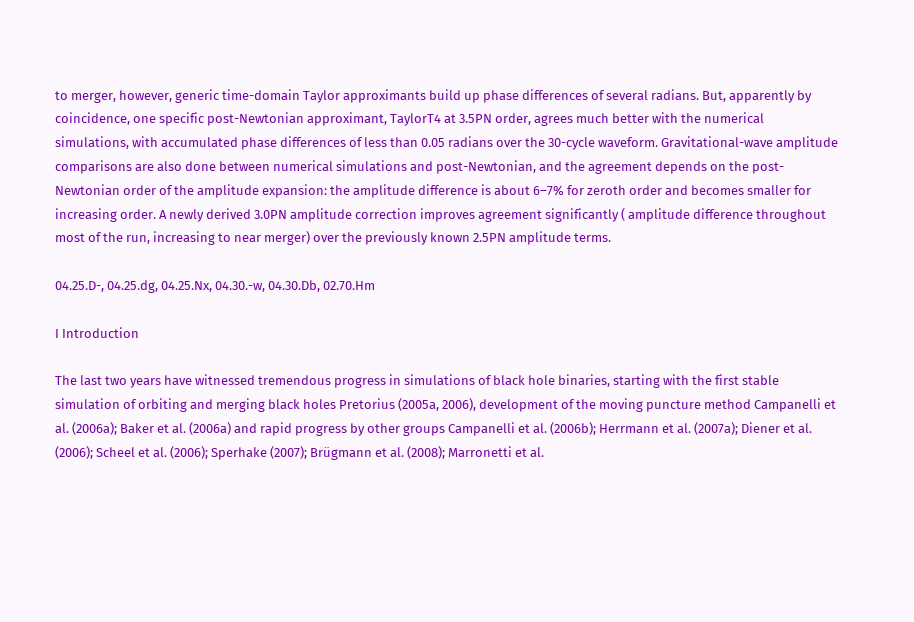to merger, however, generic time-domain Taylor approximants build up phase differences of several radians. But, apparently by coincidence, one specific post-Newtonian approximant, TaylorT4 at 3.5PN order, agrees much better with the numerical simulations, with accumulated phase differences of less than 0.05 radians over the 30-cycle waveform. Gravitational-wave amplitude comparisons are also done between numerical simulations and post-Newtonian, and the agreement depends on the post-Newtonian order of the amplitude expansion: the amplitude difference is about 6–7% for zeroth order and becomes smaller for increasing order. A newly derived 3.0PN amplitude correction improves agreement significantly ( amplitude difference throughout most of the run, increasing to near merger) over the previously known 2.5PN amplitude terms.

04.25.D-, 04.25.dg, 04.25.Nx, 04.30.-w, 04.30.Db, 02.70.Hm

I Introduction

The last two years have witnessed tremendous progress in simulations of black hole binaries, starting with the first stable simulation of orbiting and merging black holes Pretorius (2005a, 2006), development of the moving puncture method Campanelli et al. (2006a); Baker et al. (2006a) and rapid progress by other groups Campanelli et al. (2006b); Herrmann et al. (2007a); Diener et al. (2006); Scheel et al. (2006); Sperhake (2007); Brügmann et al. (2008); Marronetti et al.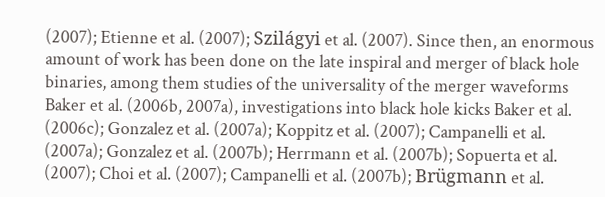(2007); Etienne et al. (2007); Szilágyi et al. (2007). Since then, an enormous amount of work has been done on the late inspiral and merger of black hole binaries, among them studies of the universality of the merger waveforms Baker et al. (2006b, 2007a), investigations into black hole kicks Baker et al. (2006c); Gonzalez et al. (2007a); Koppitz et al. (2007); Campanelli et al. (2007a); Gonzalez et al. (2007b); Herrmann et al. (2007b); Sopuerta et al. (2007); Choi et al. (2007); Campanelli et al. (2007b); Brügmann et al.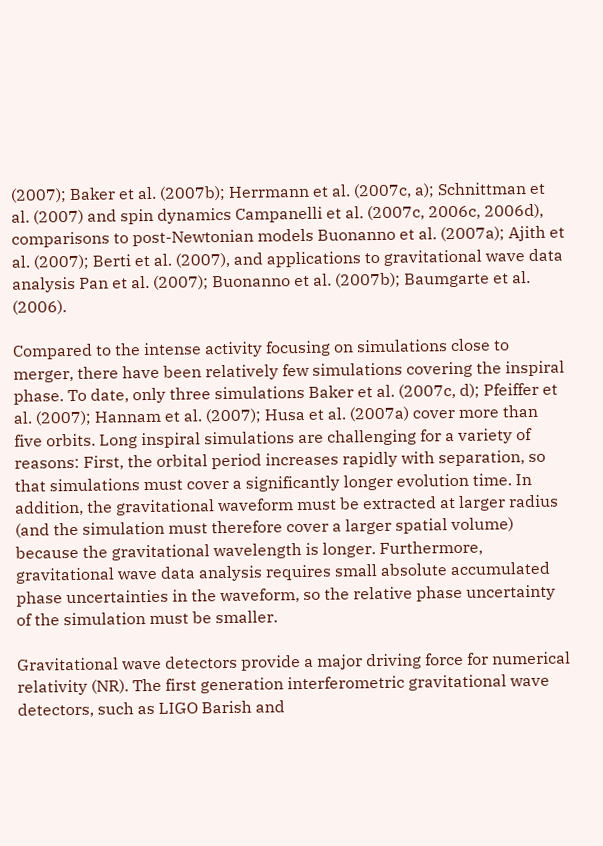(2007); Baker et al. (2007b); Herrmann et al. (2007c, a); Schnittman et al. (2007) and spin dynamics Campanelli et al. (2007c, 2006c, 2006d), comparisons to post-Newtonian models Buonanno et al. (2007a); Ajith et al. (2007); Berti et al. (2007), and applications to gravitational wave data analysis Pan et al. (2007); Buonanno et al. (2007b); Baumgarte et al. (2006).

Compared to the intense activity focusing on simulations close to merger, there have been relatively few simulations covering the inspiral phase. To date, only three simulations Baker et al. (2007c, d); Pfeiffer et al. (2007); Hannam et al. (2007); Husa et al. (2007a) cover more than five orbits. Long inspiral simulations are challenging for a variety of reasons: First, the orbital period increases rapidly with separation, so that simulations must cover a significantly longer evolution time. In addition, the gravitational waveform must be extracted at larger radius (and the simulation must therefore cover a larger spatial volume) because the gravitational wavelength is longer. Furthermore, gravitational wave data analysis requires small absolute accumulated phase uncertainties in the waveform, so the relative phase uncertainty of the simulation must be smaller.

Gravitational wave detectors provide a major driving force for numerical relativity (NR). The first generation interferometric gravitational wave detectors, such as LIGO Barish and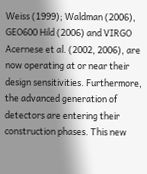Weiss (1999); Waldman (2006), GEO600 Hild (2006) and VIRGO Acernese et al. (2002, 2006), are now operating at or near their design sensitivities. Furthermore, the advanced generation of detectors are entering their construction phases. This new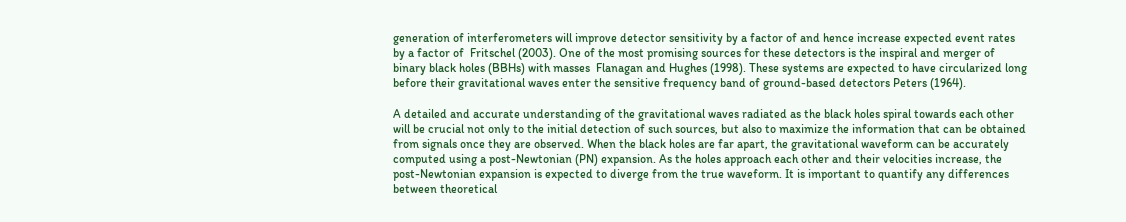generation of interferometers will improve detector sensitivity by a factor of and hence increase expected event rates by a factor of  Fritschel (2003). One of the most promising sources for these detectors is the inspiral and merger of binary black holes (BBHs) with masses  Flanagan and Hughes (1998). These systems are expected to have circularized long before their gravitational waves enter the sensitive frequency band of ground-based detectors Peters (1964).

A detailed and accurate understanding of the gravitational waves radiated as the black holes spiral towards each other will be crucial not only to the initial detection of such sources, but also to maximize the information that can be obtained from signals once they are observed. When the black holes are far apart, the gravitational waveform can be accurately computed using a post-Newtonian (PN) expansion. As the holes approach each other and their velocities increase, the post-Newtonian expansion is expected to diverge from the true waveform. It is important to quantify any differences between theoretical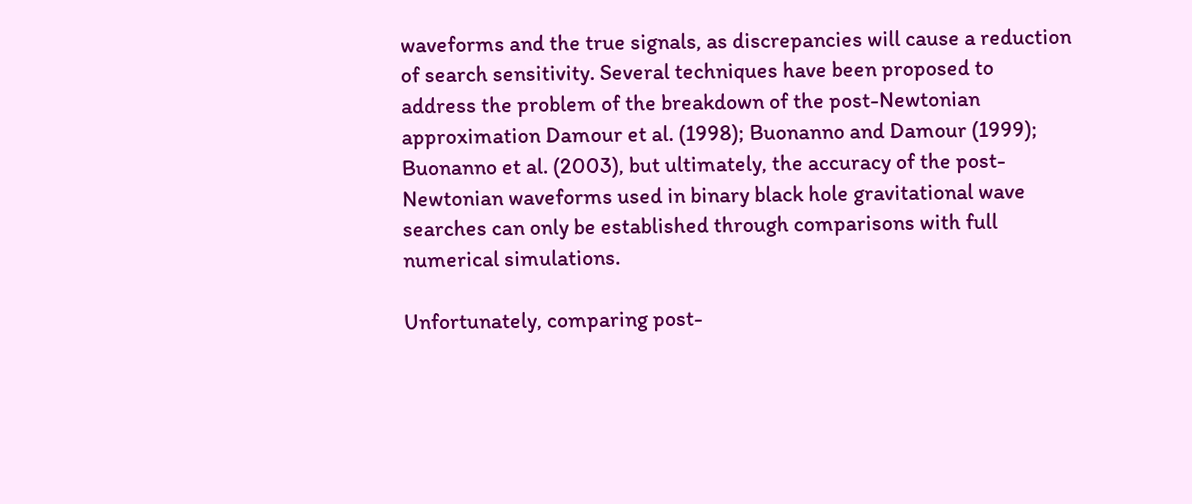waveforms and the true signals, as discrepancies will cause a reduction of search sensitivity. Several techniques have been proposed to address the problem of the breakdown of the post-Newtonian approximation Damour et al. (1998); Buonanno and Damour (1999); Buonanno et al. (2003), but ultimately, the accuracy of the post-Newtonian waveforms used in binary black hole gravitational wave searches can only be established through comparisons with full numerical simulations.

Unfortunately, comparing post-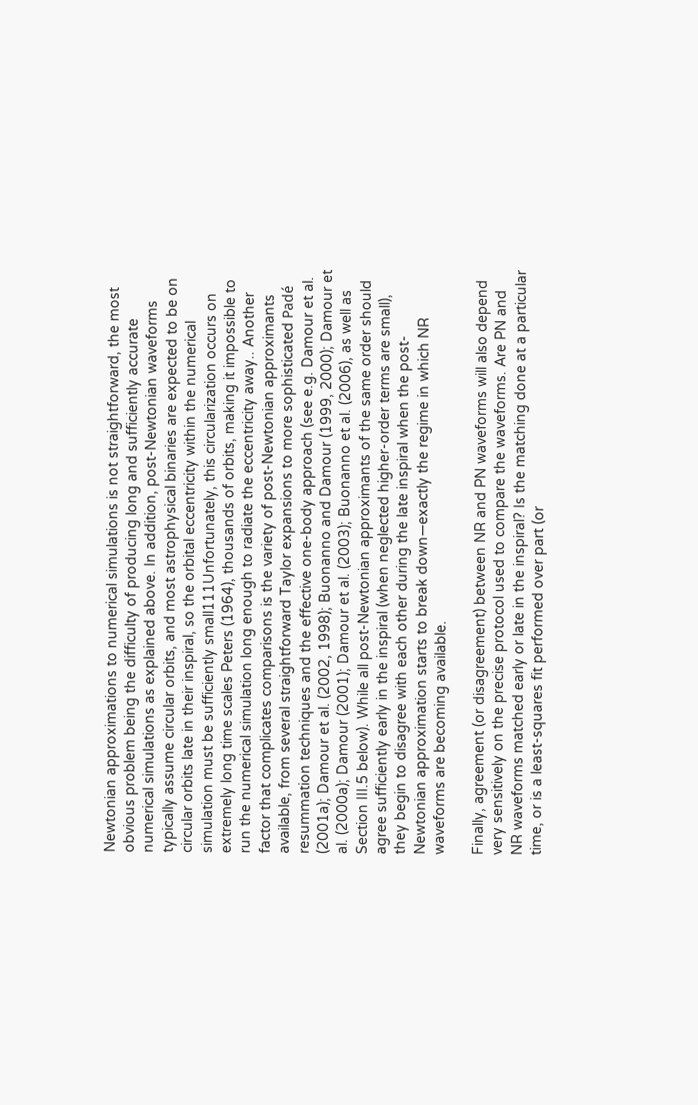Newtonian approximations to numerical simulations is not straightforward, the most obvious problem being the difficulty of producing long and sufficiently accurate numerical simulations as explained above. In addition, post-Newtonian waveforms typically assume circular orbits, and most astrophysical binaries are expected to be on circular orbits late in their inspiral, so the orbital eccentricity within the numerical simulation must be sufficiently small111Unfortunately, this circularization occurs on extremely long time scales Peters (1964), thousands of orbits, making it impossible to run the numerical simulation long enough to radiate the eccentricity away.. Another factor that complicates comparisons is the variety of post-Newtonian approximants available, from several straightforward Taylor expansions to more sophisticated Padé resummation techniques and the effective one-body approach (see e.g. Damour et al. (2001a); Damour et al. (2002, 1998); Buonanno and Damour (1999, 2000); Damour et al. (2000a); Damour (2001); Damour et al. (2003); Buonanno et al. (2006), as well as Section III.5 below). While all post-Newtonian approximants of the same order should agree sufficiently early in the inspiral (when neglected higher-order terms are small), they begin to disagree with each other during the late inspiral when the post-Newtonian approximation starts to break down—exactly the regime in which NR waveforms are becoming available.

Finally, agreement (or disagreement) between NR and PN waveforms will also depend very sensitively on the precise protocol used to compare the waveforms. Are PN and NR waveforms matched early or late in the inspiral? Is the matching done at a particular time, or is a least-squares fit performed over part (or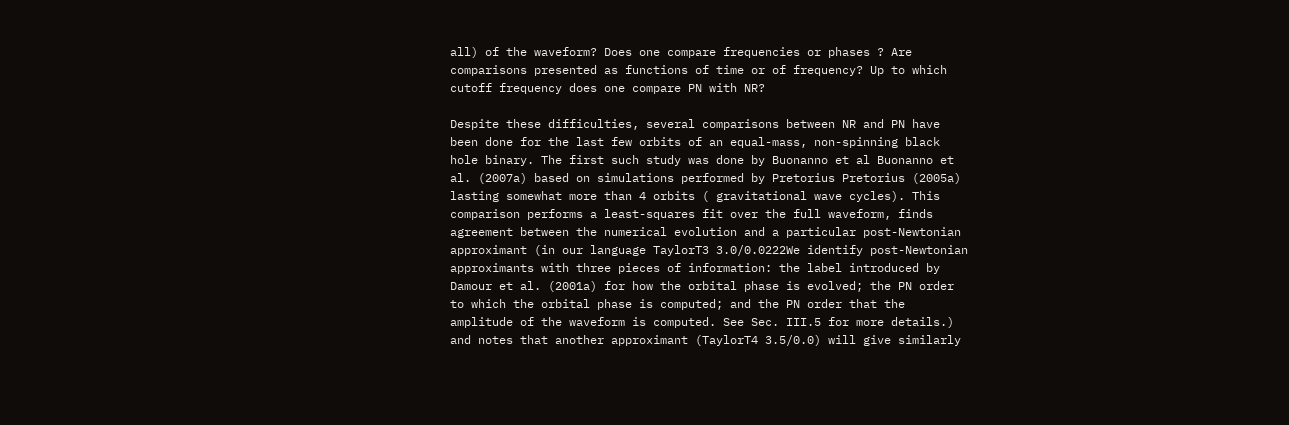all) of the waveform? Does one compare frequencies or phases ? Are comparisons presented as functions of time or of frequency? Up to which cutoff frequency does one compare PN with NR?

Despite these difficulties, several comparisons between NR and PN have been done for the last few orbits of an equal-mass, non-spinning black hole binary. The first such study was done by Buonanno et al Buonanno et al. (2007a) based on simulations performed by Pretorius Pretorius (2005a) lasting somewhat more than 4 orbits ( gravitational wave cycles). This comparison performs a least-squares fit over the full waveform, finds agreement between the numerical evolution and a particular post-Newtonian approximant (in our language TaylorT3 3.0/0.0222We identify post-Newtonian approximants with three pieces of information: the label introduced by Damour et al. (2001a) for how the orbital phase is evolved; the PN order to which the orbital phase is computed; and the PN order that the amplitude of the waveform is computed. See Sec. III.5 for more details.) and notes that another approximant (TaylorT4 3.5/0.0) will give similarly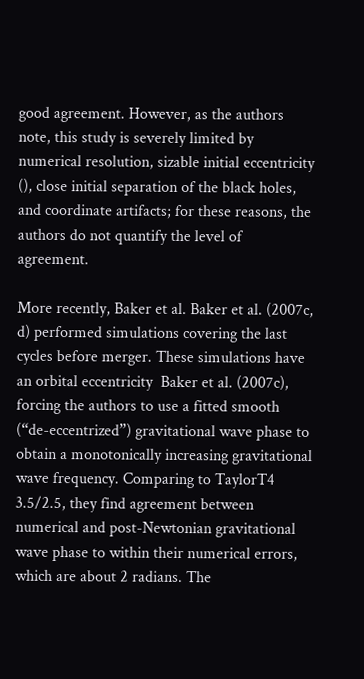good agreement. However, as the authors note, this study is severely limited by numerical resolution, sizable initial eccentricity (), close initial separation of the black holes, and coordinate artifacts; for these reasons, the authors do not quantify the level of agreement.

More recently, Baker et al. Baker et al. (2007c, d) performed simulations covering the last cycles before merger. These simulations have an orbital eccentricity  Baker et al. (2007c), forcing the authors to use a fitted smooth (“de-eccentrized”) gravitational wave phase to obtain a monotonically increasing gravitational wave frequency. Comparing to TaylorT4 3.5/2.5, they find agreement between numerical and post-Newtonian gravitational wave phase to within their numerical errors, which are about 2 radians. The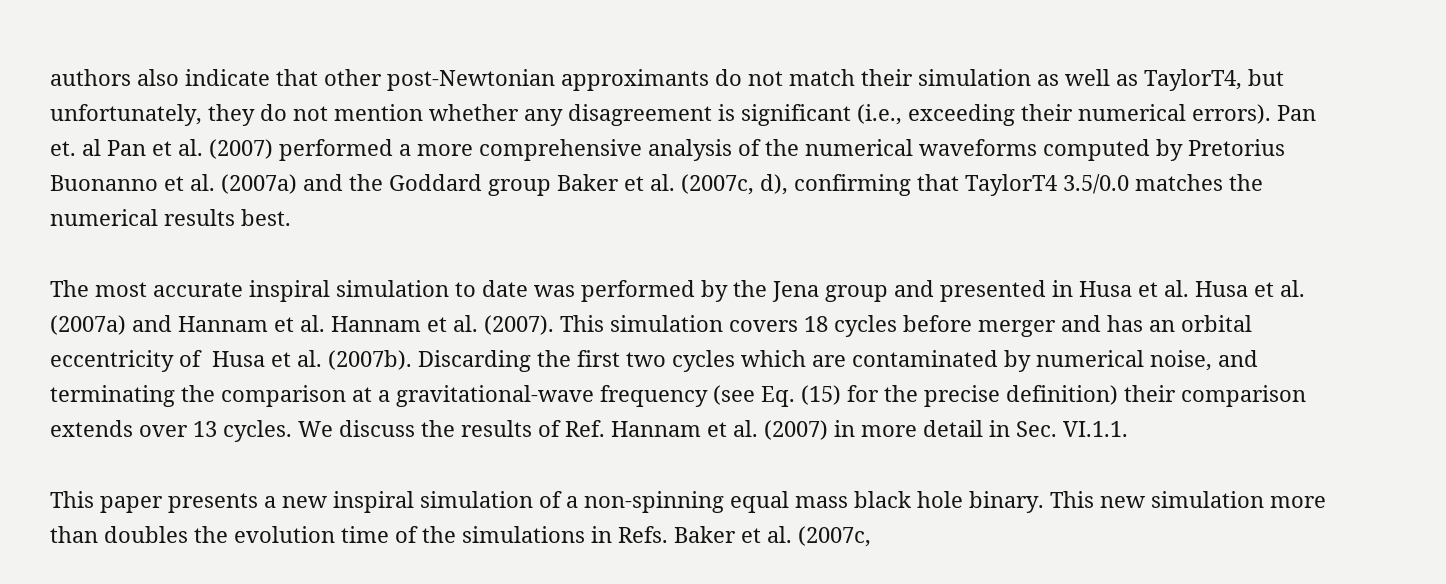authors also indicate that other post-Newtonian approximants do not match their simulation as well as TaylorT4, but unfortunately, they do not mention whether any disagreement is significant (i.e., exceeding their numerical errors). Pan et. al Pan et al. (2007) performed a more comprehensive analysis of the numerical waveforms computed by Pretorius Buonanno et al. (2007a) and the Goddard group Baker et al. (2007c, d), confirming that TaylorT4 3.5/0.0 matches the numerical results best.

The most accurate inspiral simulation to date was performed by the Jena group and presented in Husa et al. Husa et al. (2007a) and Hannam et al. Hannam et al. (2007). This simulation covers 18 cycles before merger and has an orbital eccentricity of  Husa et al. (2007b). Discarding the first two cycles which are contaminated by numerical noise, and terminating the comparison at a gravitational-wave frequency (see Eq. (15) for the precise definition) their comparison extends over 13 cycles. We discuss the results of Ref. Hannam et al. (2007) in more detail in Sec. VI.1.1.

This paper presents a new inspiral simulation of a non-spinning equal mass black hole binary. This new simulation more than doubles the evolution time of the simulations in Refs. Baker et al. (2007c,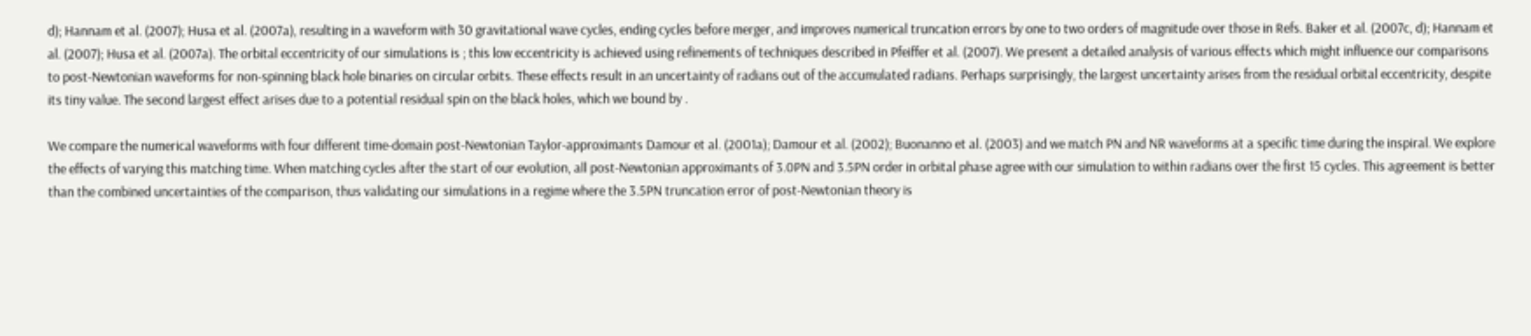d); Hannam et al. (2007); Husa et al. (2007a), resulting in a waveform with 30 gravitational wave cycles, ending cycles before merger, and improves numerical truncation errors by one to two orders of magnitude over those in Refs. Baker et al. (2007c, d); Hannam et al. (2007); Husa et al. (2007a). The orbital eccentricity of our simulations is ; this low eccentricity is achieved using refinements of techniques described in Pfeiffer et al. (2007). We present a detailed analysis of various effects which might influence our comparisons to post-Newtonian waveforms for non-spinning black hole binaries on circular orbits. These effects result in an uncertainty of radians out of the accumulated radians. Perhaps surprisingly, the largest uncertainty arises from the residual orbital eccentricity, despite its tiny value. The second largest effect arises due to a potential residual spin on the black holes, which we bound by .

We compare the numerical waveforms with four different time-domain post-Newtonian Taylor-approximants Damour et al. (2001a); Damour et al. (2002); Buonanno et al. (2003) and we match PN and NR waveforms at a specific time during the inspiral. We explore the effects of varying this matching time. When matching cycles after the start of our evolution, all post-Newtonian approximants of 3.0PN and 3.5PN order in orbital phase agree with our simulation to within radians over the first 15 cycles. This agreement is better than the combined uncertainties of the comparison, thus validating our simulations in a regime where the 3.5PN truncation error of post-Newtonian theory is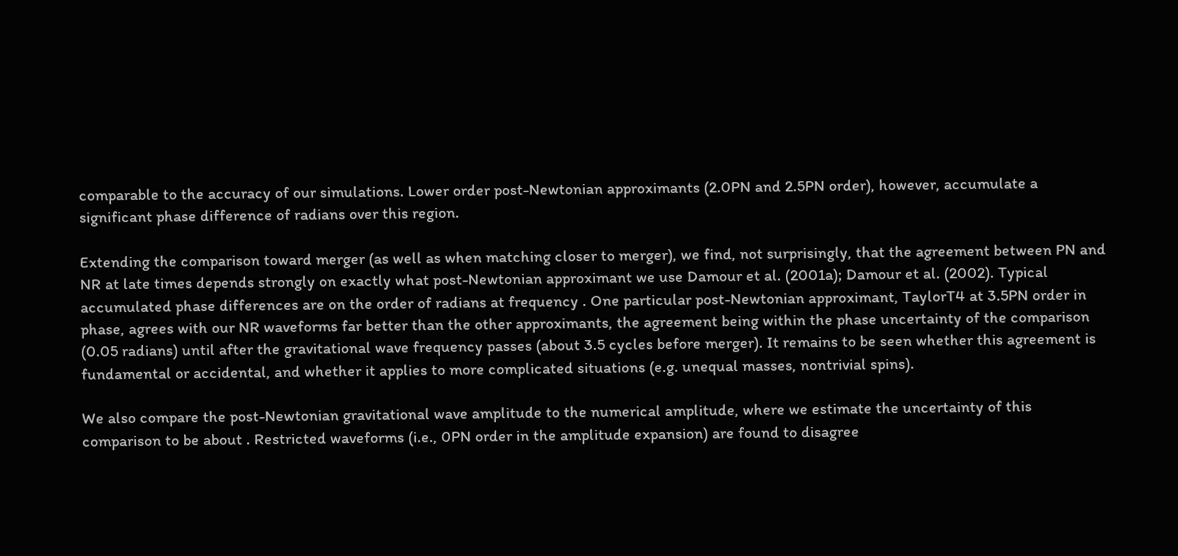comparable to the accuracy of our simulations. Lower order post-Newtonian approximants (2.0PN and 2.5PN order), however, accumulate a significant phase difference of radians over this region.

Extending the comparison toward merger (as well as when matching closer to merger), we find, not surprisingly, that the agreement between PN and NR at late times depends strongly on exactly what post-Newtonian approximant we use Damour et al. (2001a); Damour et al. (2002). Typical accumulated phase differences are on the order of radians at frequency . One particular post-Newtonian approximant, TaylorT4 at 3.5PN order in phase, agrees with our NR waveforms far better than the other approximants, the agreement being within the phase uncertainty of the comparison (0.05 radians) until after the gravitational wave frequency passes (about 3.5 cycles before merger). It remains to be seen whether this agreement is fundamental or accidental, and whether it applies to more complicated situations (e.g. unequal masses, nontrivial spins).

We also compare the post-Newtonian gravitational wave amplitude to the numerical amplitude, where we estimate the uncertainty of this comparison to be about . Restricted waveforms (i.e., 0PN order in the amplitude expansion) are found to disagree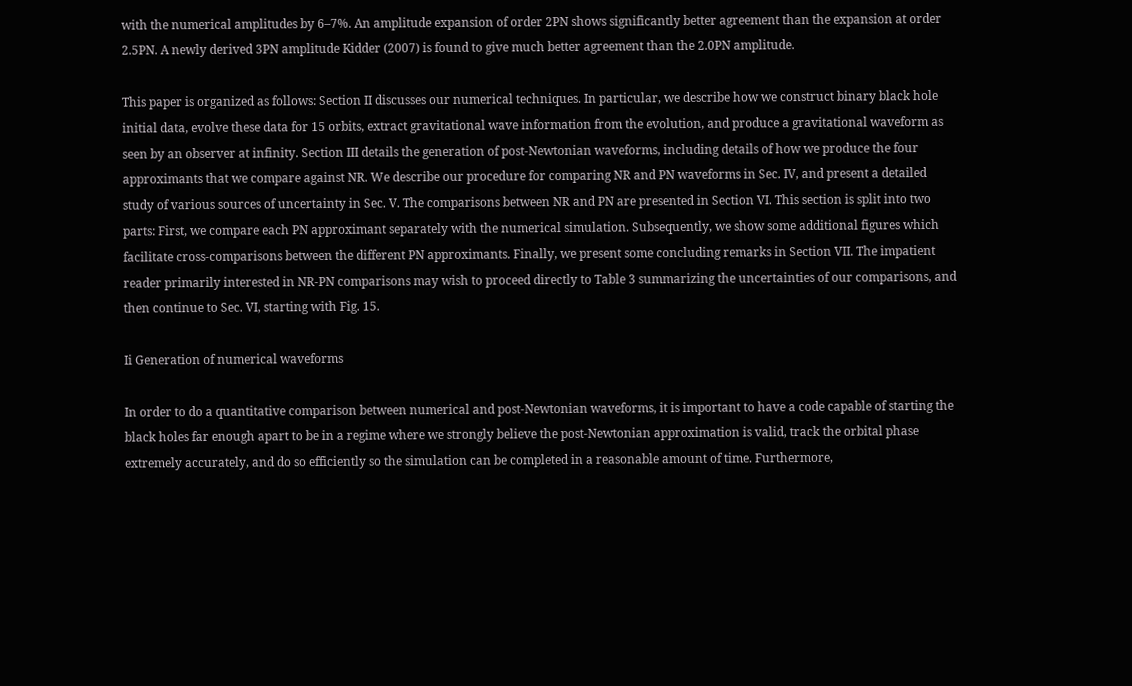with the numerical amplitudes by 6–7%. An amplitude expansion of order 2PN shows significantly better agreement than the expansion at order 2.5PN. A newly derived 3PN amplitude Kidder (2007) is found to give much better agreement than the 2.0PN amplitude.

This paper is organized as follows: Section II discusses our numerical techniques. In particular, we describe how we construct binary black hole initial data, evolve these data for 15 orbits, extract gravitational wave information from the evolution, and produce a gravitational waveform as seen by an observer at infinity. Section III details the generation of post-Newtonian waveforms, including details of how we produce the four approximants that we compare against NR. We describe our procedure for comparing NR and PN waveforms in Sec. IV, and present a detailed study of various sources of uncertainty in Sec. V. The comparisons between NR and PN are presented in Section VI. This section is split into two parts: First, we compare each PN approximant separately with the numerical simulation. Subsequently, we show some additional figures which facilitate cross-comparisons between the different PN approximants. Finally, we present some concluding remarks in Section VII. The impatient reader primarily interested in NR-PN comparisons may wish to proceed directly to Table 3 summarizing the uncertainties of our comparisons, and then continue to Sec. VI, starting with Fig. 15.

Ii Generation of numerical waveforms

In order to do a quantitative comparison between numerical and post-Newtonian waveforms, it is important to have a code capable of starting the black holes far enough apart to be in a regime where we strongly believe the post-Newtonian approximation is valid, track the orbital phase extremely accurately, and do so efficiently so the simulation can be completed in a reasonable amount of time. Furthermore,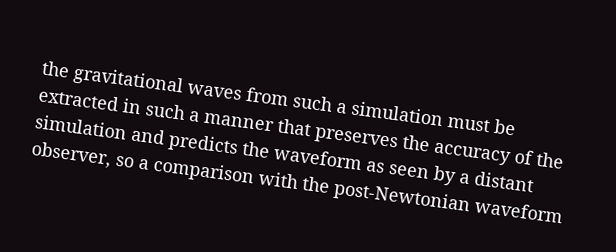the gravitational waves from such a simulation must be extracted in such a manner that preserves the accuracy of the simulation and predicts the waveform as seen by a distant observer, so a comparison with the post-Newtonian waveform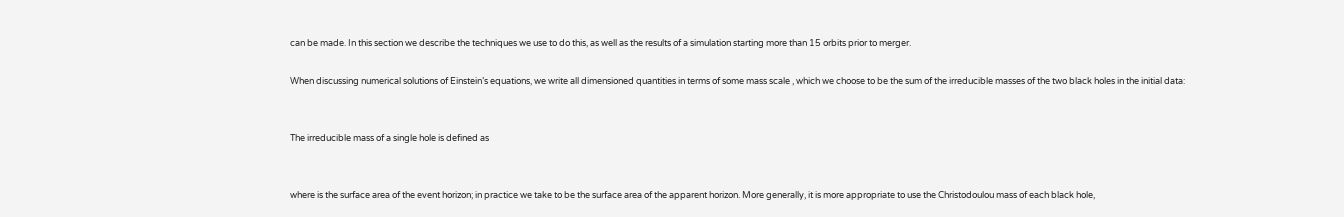can be made. In this section we describe the techniques we use to do this, as well as the results of a simulation starting more than 15 orbits prior to merger.

When discussing numerical solutions of Einstein’s equations, we write all dimensioned quantities in terms of some mass scale , which we choose to be the sum of the irreducible masses of the two black holes in the initial data:


The irreducible mass of a single hole is defined as


where is the surface area of the event horizon; in practice we take to be the surface area of the apparent horizon. More generally, it is more appropriate to use the Christodoulou mass of each black hole,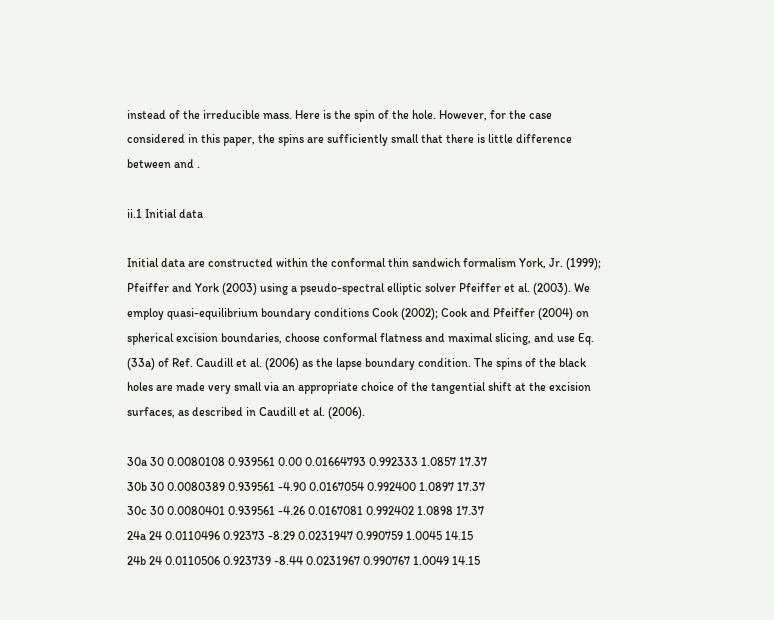instead of the irreducible mass. Here is the spin of the hole. However, for the case considered in this paper, the spins are sufficiently small that there is little difference between and .

ii.1 Initial data

Initial data are constructed within the conformal thin sandwich formalism York, Jr. (1999); Pfeiffer and York (2003) using a pseudo-spectral elliptic solver Pfeiffer et al. (2003). We employ quasi-equilibrium boundary conditions Cook (2002); Cook and Pfeiffer (2004) on spherical excision boundaries, choose conformal flatness and maximal slicing, and use Eq. (33a) of Ref. Caudill et al. (2006) as the lapse boundary condition. The spins of the black holes are made very small via an appropriate choice of the tangential shift at the excision surfaces, as described in Caudill et al. (2006).

30a 30 0.0080108 0.939561 0.00 0.01664793 0.992333 1.0857 17.37
30b 30 0.0080389 0.939561 -4.90 0.0167054 0.992400 1.0897 17.37
30c 30 0.0080401 0.939561 -4.26 0.0167081 0.992402 1.0898 17.37
24a 24 0.0110496 0.92373 -8.29 0.0231947 0.990759 1.0045 14.15
24b 24 0.0110506 0.923739 -8.44 0.0231967 0.990767 1.0049 14.15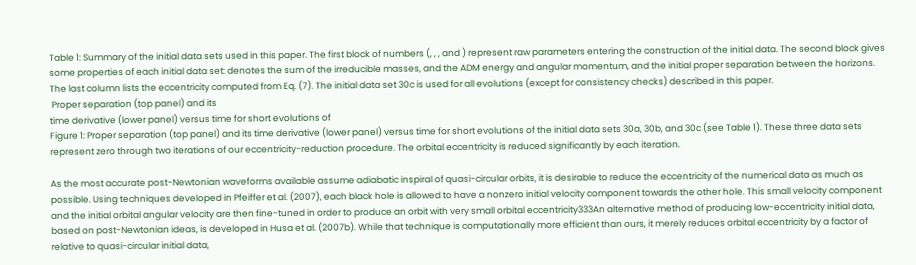Table 1: Summary of the initial data sets used in this paper. The first block of numbers (, , , and ) represent raw parameters entering the construction of the initial data. The second block gives some properties of each initial data set: denotes the sum of the irreducible masses, and the ADM energy and angular momentum, and the initial proper separation between the horizons. The last column lists the eccentricity computed from Eq. (7). The initial data set 30c is used for all evolutions (except for consistency checks) described in this paper.
 Proper separation (top panel) and its
time derivative (lower panel) versus time for short evolutions of
Figure 1: Proper separation (top panel) and its time derivative (lower panel) versus time for short evolutions of the initial data sets 30a, 30b, and 30c (see Table 1). These three data sets represent zero through two iterations of our eccentricity-reduction procedure. The orbital eccentricity is reduced significantly by each iteration.

As the most accurate post-Newtonian waveforms available assume adiabatic inspiral of quasi-circular orbits, it is desirable to reduce the eccentricity of the numerical data as much as possible. Using techniques developed in Pfeiffer et al. (2007), each black hole is allowed to have a nonzero initial velocity component towards the other hole. This small velocity component and the initial orbital angular velocity are then fine-tuned in order to produce an orbit with very small orbital eccentricity333An alternative method of producing low-eccentricity initial data, based on post-Newtonian ideas, is developed in Husa et al. (2007b). While that technique is computationally more efficient than ours, it merely reduces orbital eccentricity by a factor of relative to quasi-circular initial data,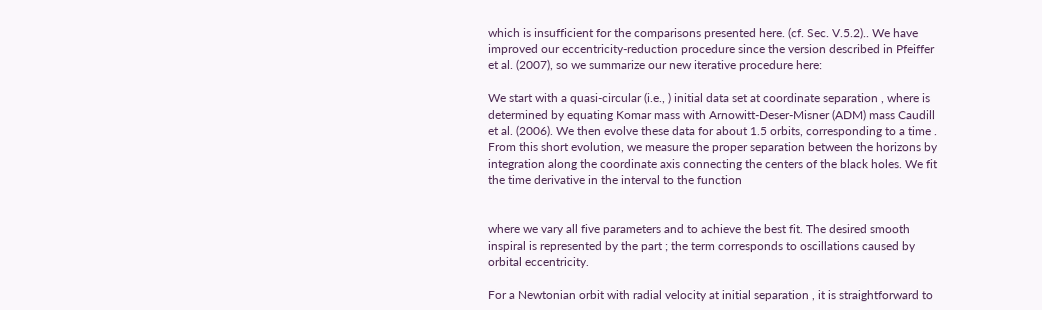which is insufficient for the comparisons presented here. (cf. Sec. V.5.2).. We have improved our eccentricity-reduction procedure since the version described in Pfeiffer et al. (2007), so we summarize our new iterative procedure here:

We start with a quasi-circular (i.e., ) initial data set at coordinate separation , where is determined by equating Komar mass with Arnowitt-Deser-Misner (ADM) mass Caudill et al. (2006). We then evolve these data for about 1.5 orbits, corresponding to a time . From this short evolution, we measure the proper separation between the horizons by integration along the coordinate axis connecting the centers of the black holes. We fit the time derivative in the interval to the function


where we vary all five parameters and to achieve the best fit. The desired smooth inspiral is represented by the part ; the term corresponds to oscillations caused by orbital eccentricity.

For a Newtonian orbit with radial velocity at initial separation , it is straightforward to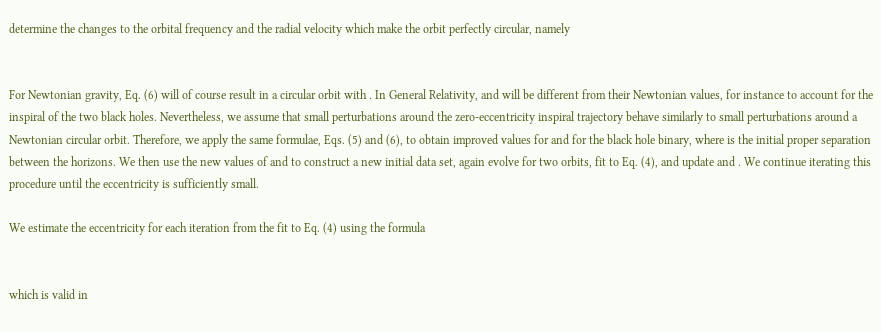determine the changes to the orbital frequency and the radial velocity which make the orbit perfectly circular, namely


For Newtonian gravity, Eq. (6) will of course result in a circular orbit with . In General Relativity, and will be different from their Newtonian values, for instance to account for the inspiral of the two black holes. Nevertheless, we assume that small perturbations around the zero-eccentricity inspiral trajectory behave similarly to small perturbations around a Newtonian circular orbit. Therefore, we apply the same formulae, Eqs. (5) and (6), to obtain improved values for and for the black hole binary, where is the initial proper separation between the horizons. We then use the new values of and to construct a new initial data set, again evolve for two orbits, fit to Eq. (4), and update and . We continue iterating this procedure until the eccentricity is sufficiently small.

We estimate the eccentricity for each iteration from the fit to Eq. (4) using the formula


which is valid in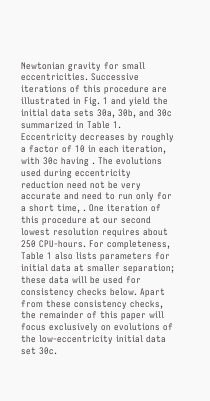Newtonian gravity for small eccentricities. Successive iterations of this procedure are illustrated in Fig. 1 and yield the initial data sets 30a, 30b, and 30c summarized in Table 1. Eccentricity decreases by roughly a factor of 10 in each iteration, with 30c having . The evolutions used during eccentricity reduction need not be very accurate and need to run only for a short time, . One iteration of this procedure at our second lowest resolution requires about 250 CPU-hours. For completeness, Table 1 also lists parameters for initial data at smaller separation; these data will be used for consistency checks below. Apart from these consistency checks, the remainder of this paper will focus exclusively on evolutions of the low-eccentricity initial data set 30c.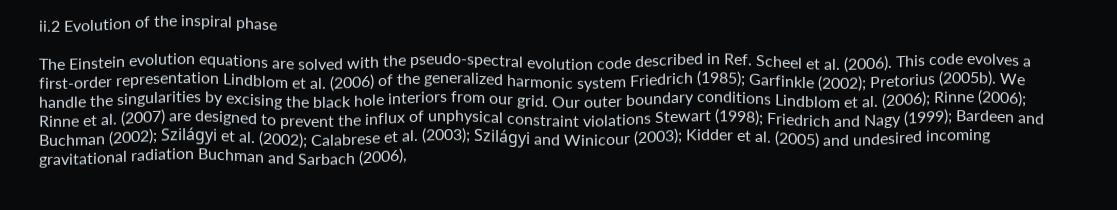ii.2 Evolution of the inspiral phase

The Einstein evolution equations are solved with the pseudo-spectral evolution code described in Ref. Scheel et al. (2006). This code evolves a first-order representation Lindblom et al. (2006) of the generalized harmonic system Friedrich (1985); Garfinkle (2002); Pretorius (2005b). We handle the singularities by excising the black hole interiors from our grid. Our outer boundary conditions Lindblom et al. (2006); Rinne (2006); Rinne et al. (2007) are designed to prevent the influx of unphysical constraint violations Stewart (1998); Friedrich and Nagy (1999); Bardeen and Buchman (2002); Szilágyi et al. (2002); Calabrese et al. (2003); Szilágyi and Winicour (2003); Kidder et al. (2005) and undesired incoming gravitational radiation Buchman and Sarbach (2006),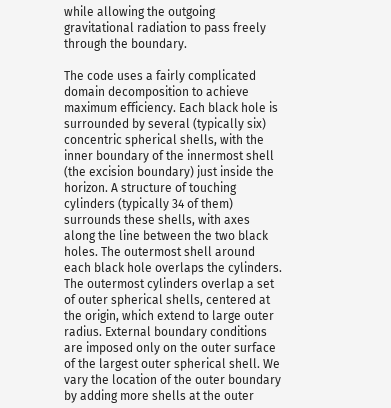while allowing the outgoing gravitational radiation to pass freely through the boundary.

The code uses a fairly complicated domain decomposition to achieve maximum efficiency. Each black hole is surrounded by several (typically six) concentric spherical shells, with the inner boundary of the innermost shell (the excision boundary) just inside the horizon. A structure of touching cylinders (typically 34 of them) surrounds these shells, with axes along the line between the two black holes. The outermost shell around each black hole overlaps the cylinders. The outermost cylinders overlap a set of outer spherical shells, centered at the origin, which extend to large outer radius. External boundary conditions are imposed only on the outer surface of the largest outer spherical shell. We vary the location of the outer boundary by adding more shells at the outer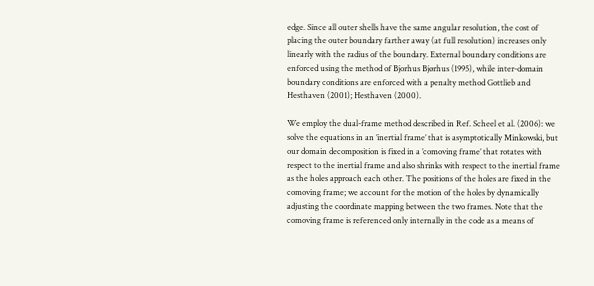edge. Since all outer shells have the same angular resolution, the cost of placing the outer boundary farther away (at full resolution) increases only linearly with the radius of the boundary. External boundary conditions are enforced using the method of Bjorhus Bjørhus (1995), while inter-domain boundary conditions are enforced with a penalty method Gottlieb and Hesthaven (2001); Hesthaven (2000).

We employ the dual-frame method described in Ref. Scheel et al. (2006): we solve the equations in an ’inertial frame’ that is asymptotically Minkowski, but our domain decomposition is fixed in a ’comoving frame’ that rotates with respect to the inertial frame and also shrinks with respect to the inertial frame as the holes approach each other. The positions of the holes are fixed in the comoving frame; we account for the motion of the holes by dynamically adjusting the coordinate mapping between the two frames. Note that the comoving frame is referenced only internally in the code as a means of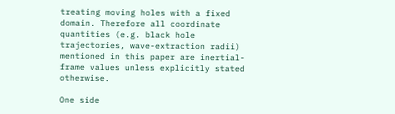treating moving holes with a fixed domain. Therefore all coordinate quantities (e.g. black hole trajectories, wave-extraction radii) mentioned in this paper are inertial-frame values unless explicitly stated otherwise.

One side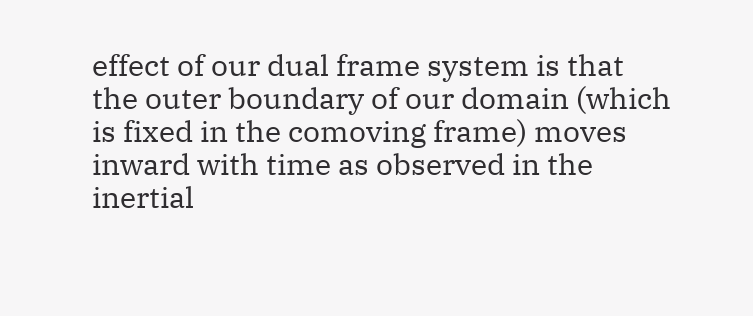effect of our dual frame system is that the outer boundary of our domain (which is fixed in the comoving frame) moves inward with time as observed in the inertial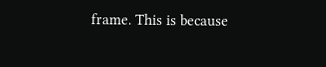frame. This is because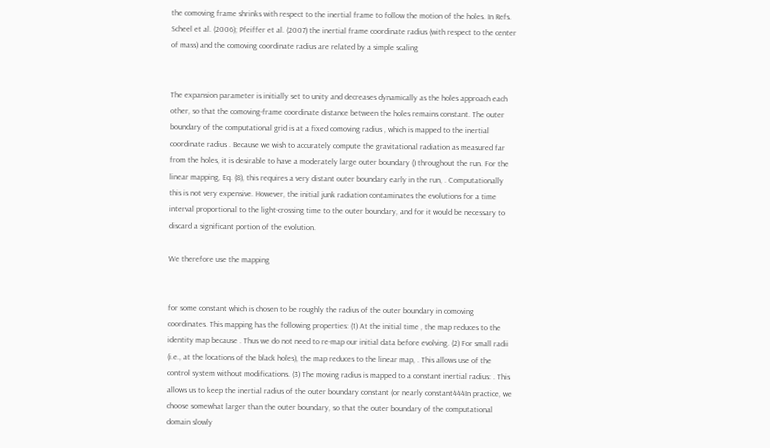the comoving frame shrinks with respect to the inertial frame to follow the motion of the holes. In Refs. Scheel et al. (2006); Pfeiffer et al. (2007) the inertial frame coordinate radius (with respect to the center of mass) and the comoving coordinate radius are related by a simple scaling


The expansion parameter is initially set to unity and decreases dynamically as the holes approach each other, so that the comoving-frame coordinate distance between the holes remains constant. The outer boundary of the computational grid is at a fixed comoving radius , which is mapped to the inertial coordinate radius . Because we wish to accurately compute the gravitational radiation as measured far from the holes, it is desirable to have a moderately large outer boundary () throughout the run. For the linear mapping, Eq. (8), this requires a very distant outer boundary early in the run, . Computationally this is not very expensive. However, the initial junk radiation contaminates the evolutions for a time interval proportional to the light-crossing time to the outer boundary, and for it would be necessary to discard a significant portion of the evolution.

We therefore use the mapping


for some constant which is chosen to be roughly the radius of the outer boundary in comoving coordinates. This mapping has the following properties: (1) At the initial time , the map reduces to the identity map because . Thus we do not need to re-map our initial data before evolving. (2) For small radii (i.e., at the locations of the black holes), the map reduces to the linear map, . This allows use of the control system without modifications. (3) The moving radius is mapped to a constant inertial radius: . This allows us to keep the inertial radius of the outer boundary constant (or nearly constant444In practice, we choose somewhat larger than the outer boundary, so that the outer boundary of the computational domain slowly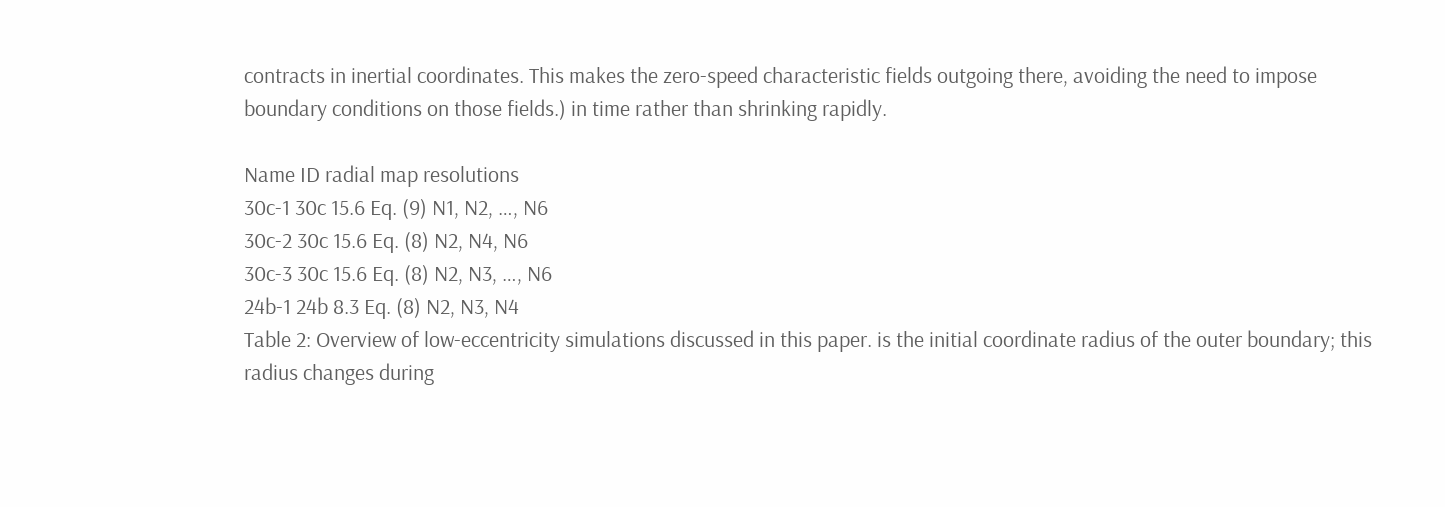contracts in inertial coordinates. This makes the zero-speed characteristic fields outgoing there, avoiding the need to impose boundary conditions on those fields.) in time rather than shrinking rapidly.

Name ID radial map resolutions
30c-1 30c 15.6 Eq. (9) N1, N2, …, N6
30c-2 30c 15.6 Eq. (8) N2, N4, N6
30c-3 30c 15.6 Eq. (8) N2, N3, …, N6
24b-1 24b 8.3 Eq. (8) N2, N3, N4
Table 2: Overview of low-eccentricity simulations discussed in this paper. is the initial coordinate radius of the outer boundary; this radius changes during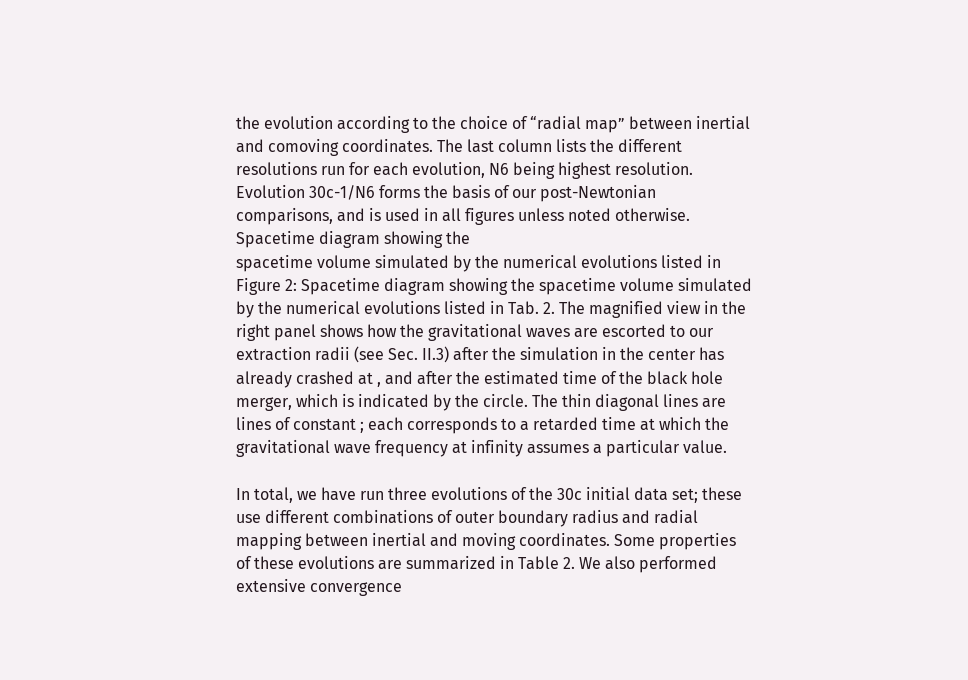the evolution according to the choice of “radial map” between inertial and comoving coordinates. The last column lists the different resolutions run for each evolution, N6 being highest resolution. Evolution 30c-1/N6 forms the basis of our post-Newtonian comparisons, and is used in all figures unless noted otherwise.
Spacetime diagram showing the
spacetime volume simulated by the numerical evolutions listed in
Figure 2: Spacetime diagram showing the spacetime volume simulated by the numerical evolutions listed in Tab. 2. The magnified view in the right panel shows how the gravitational waves are escorted to our extraction radii (see Sec. II.3) after the simulation in the center has already crashed at , and after the estimated time of the black hole merger, which is indicated by the circle. The thin diagonal lines are lines of constant ; each corresponds to a retarded time at which the gravitational wave frequency at infinity assumes a particular value.

In total, we have run three evolutions of the 30c initial data set; these use different combinations of outer boundary radius and radial mapping between inertial and moving coordinates. Some properties of these evolutions are summarized in Table 2. We also performed extensive convergence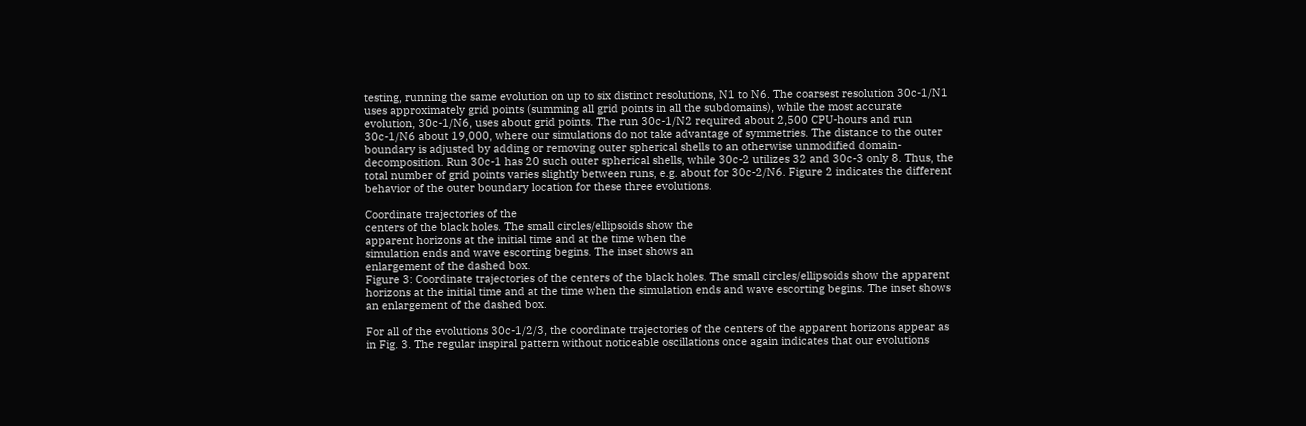testing, running the same evolution on up to six distinct resolutions, N1 to N6. The coarsest resolution 30c-1/N1 uses approximately grid points (summing all grid points in all the subdomains), while the most accurate evolution, 30c-1/N6, uses about grid points. The run 30c-1/N2 required about 2,500 CPU-hours and run 30c-1/N6 about 19,000, where our simulations do not take advantage of symmetries. The distance to the outer boundary is adjusted by adding or removing outer spherical shells to an otherwise unmodified domain-decomposition. Run 30c-1 has 20 such outer spherical shells, while 30c-2 utilizes 32 and 30c-3 only 8. Thus, the total number of grid points varies slightly between runs, e.g. about for 30c-2/N6. Figure 2 indicates the different behavior of the outer boundary location for these three evolutions.

Coordinate trajectories of the
centers of the black holes. The small circles/ellipsoids show the
apparent horizons at the initial time and at the time when the
simulation ends and wave escorting begins. The inset shows an
enlargement of the dashed box.
Figure 3: Coordinate trajectories of the centers of the black holes. The small circles/ellipsoids show the apparent horizons at the initial time and at the time when the simulation ends and wave escorting begins. The inset shows an enlargement of the dashed box.

For all of the evolutions 30c-1/2/3, the coordinate trajectories of the centers of the apparent horizons appear as in Fig. 3. The regular inspiral pattern without noticeable oscillations once again indicates that our evolutions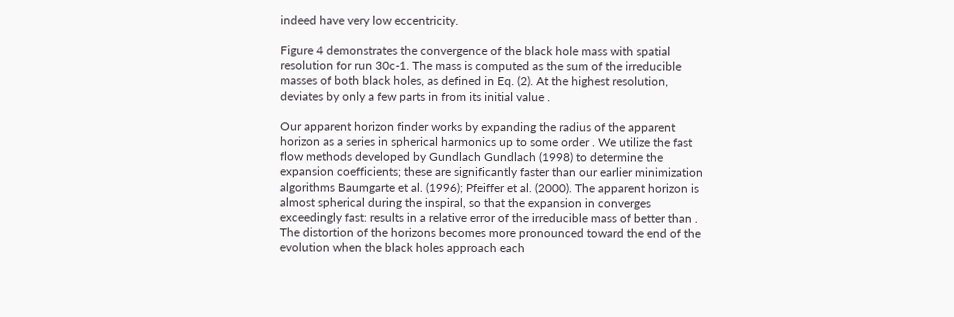indeed have very low eccentricity.

Figure 4 demonstrates the convergence of the black hole mass with spatial resolution for run 30c-1. The mass is computed as the sum of the irreducible masses of both black holes, as defined in Eq. (2). At the highest resolution, deviates by only a few parts in from its initial value .

Our apparent horizon finder works by expanding the radius of the apparent horizon as a series in spherical harmonics up to some order . We utilize the fast flow methods developed by Gundlach Gundlach (1998) to determine the expansion coefficients; these are significantly faster than our earlier minimization algorithms Baumgarte et al. (1996); Pfeiffer et al. (2000). The apparent horizon is almost spherical during the inspiral, so that the expansion in converges exceedingly fast: results in a relative error of the irreducible mass of better than . The distortion of the horizons becomes more pronounced toward the end of the evolution when the black holes approach each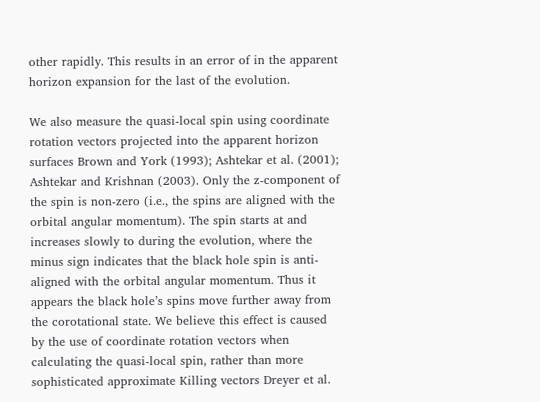other rapidly. This results in an error of in the apparent horizon expansion for the last of the evolution.

We also measure the quasi-local spin using coordinate rotation vectors projected into the apparent horizon surfaces Brown and York (1993); Ashtekar et al. (2001); Ashtekar and Krishnan (2003). Only the z-component of the spin is non-zero (i.e., the spins are aligned with the orbital angular momentum). The spin starts at and increases slowly to during the evolution, where the minus sign indicates that the black hole spin is anti-aligned with the orbital angular momentum. Thus it appears the black hole’s spins move further away from the corotational state. We believe this effect is caused by the use of coordinate rotation vectors when calculating the quasi-local spin, rather than more sophisticated approximate Killing vectors Dreyer et al.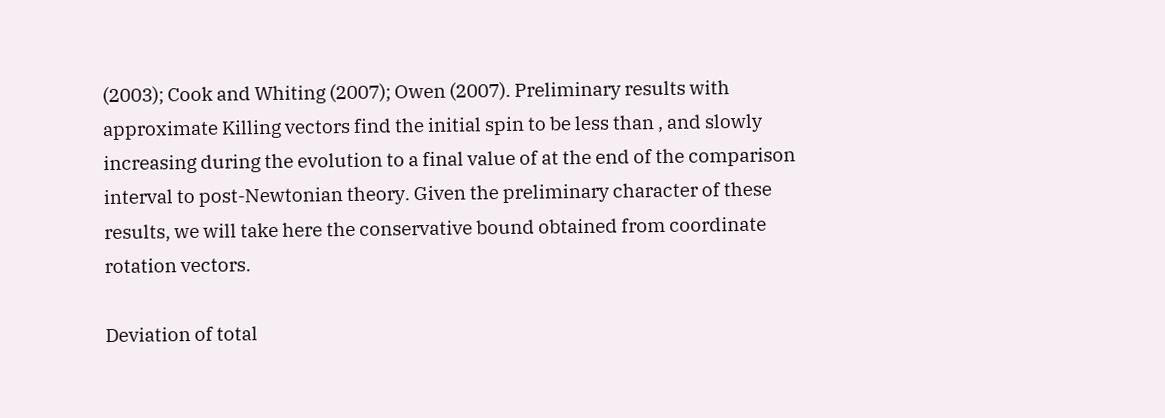(2003); Cook and Whiting (2007); Owen (2007). Preliminary results with approximate Killing vectors find the initial spin to be less than , and slowly increasing during the evolution to a final value of at the end of the comparison interval to post-Newtonian theory. Given the preliminary character of these results, we will take here the conservative bound obtained from coordinate rotation vectors.

Deviation of total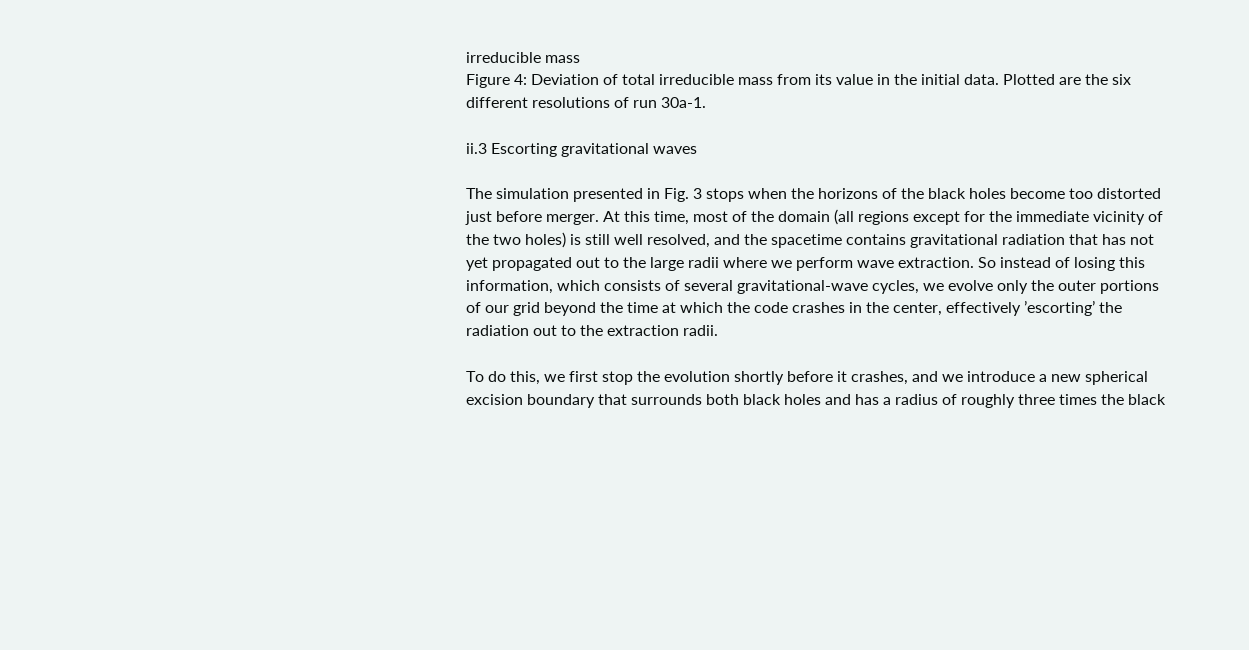irreducible mass
Figure 4: Deviation of total irreducible mass from its value in the initial data. Plotted are the six different resolutions of run 30a-1.

ii.3 Escorting gravitational waves

The simulation presented in Fig. 3 stops when the horizons of the black holes become too distorted just before merger. At this time, most of the domain (all regions except for the immediate vicinity of the two holes) is still well resolved, and the spacetime contains gravitational radiation that has not yet propagated out to the large radii where we perform wave extraction. So instead of losing this information, which consists of several gravitational-wave cycles, we evolve only the outer portions of our grid beyond the time at which the code crashes in the center, effectively ’escorting’ the radiation out to the extraction radii.

To do this, we first stop the evolution shortly before it crashes, and we introduce a new spherical excision boundary that surrounds both black holes and has a radius of roughly three times the black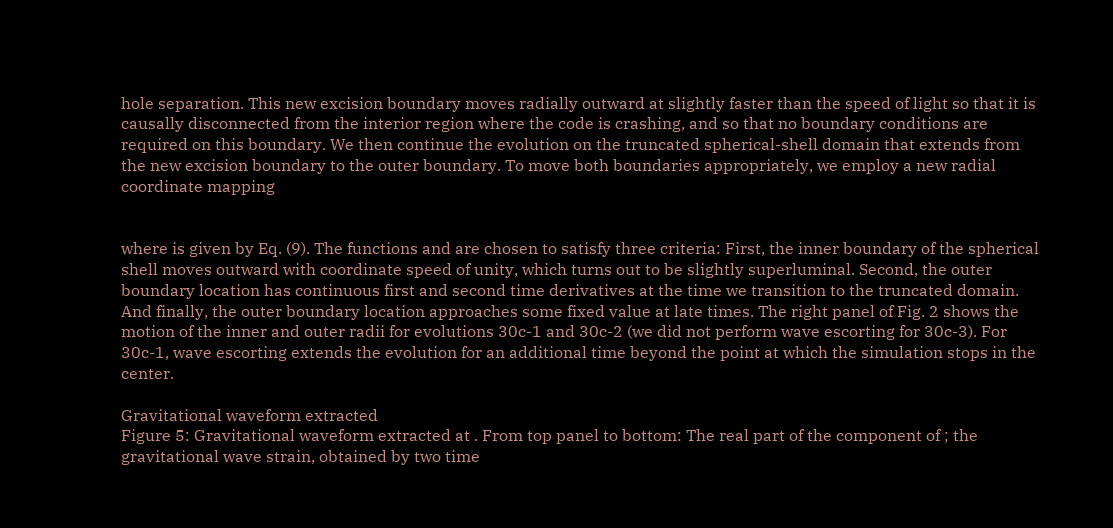hole separation. This new excision boundary moves radially outward at slightly faster than the speed of light so that it is causally disconnected from the interior region where the code is crashing, and so that no boundary conditions are required on this boundary. We then continue the evolution on the truncated spherical-shell domain that extends from the new excision boundary to the outer boundary. To move both boundaries appropriately, we employ a new radial coordinate mapping


where is given by Eq. (9). The functions and are chosen to satisfy three criteria: First, the inner boundary of the spherical shell moves outward with coordinate speed of unity, which turns out to be slightly superluminal. Second, the outer boundary location has continuous first and second time derivatives at the time we transition to the truncated domain. And finally, the outer boundary location approaches some fixed value at late times. The right panel of Fig. 2 shows the motion of the inner and outer radii for evolutions 30c-1 and 30c-2 (we did not perform wave escorting for 30c-3). For 30c-1, wave escorting extends the evolution for an additional time beyond the point at which the simulation stops in the center.

Gravitational waveform extracted
Figure 5: Gravitational waveform extracted at . From top panel to bottom: The real part of the component of ; the gravitational wave strain, obtained by two time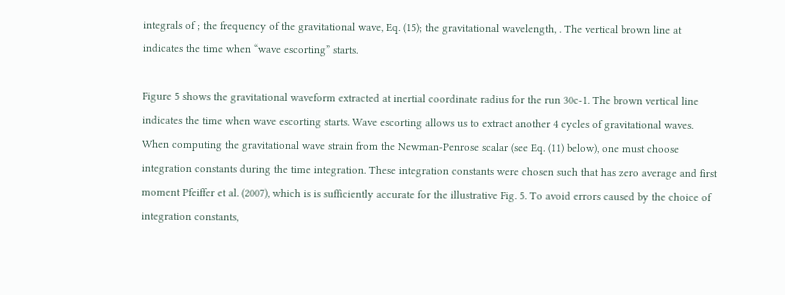integrals of ; the frequency of the gravitational wave, Eq. (15); the gravitational wavelength, . The vertical brown line at indicates the time when “wave escorting” starts.

Figure 5 shows the gravitational waveform extracted at inertial coordinate radius for the run 30c-1. The brown vertical line indicates the time when wave escorting starts. Wave escorting allows us to extract another 4 cycles of gravitational waves. When computing the gravitational wave strain from the Newman-Penrose scalar (see Eq. (11) below), one must choose integration constants during the time integration. These integration constants were chosen such that has zero average and first moment Pfeiffer et al. (2007), which is is sufficiently accurate for the illustrative Fig. 5. To avoid errors caused by the choice of integration constants,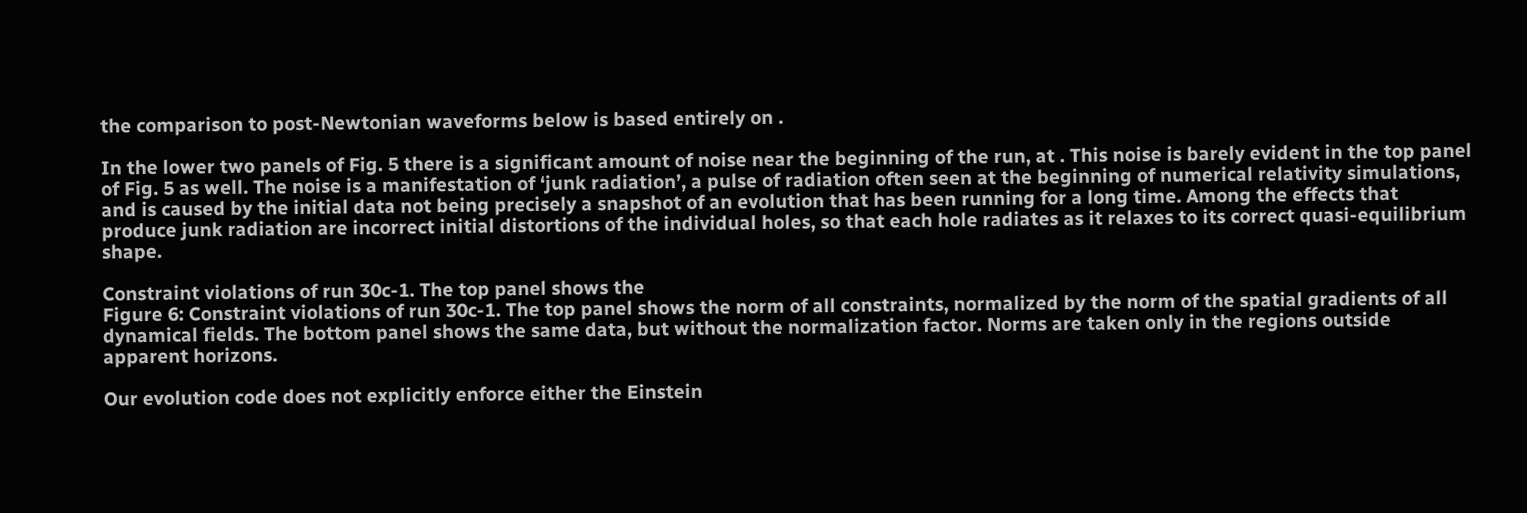the comparison to post-Newtonian waveforms below is based entirely on .

In the lower two panels of Fig. 5 there is a significant amount of noise near the beginning of the run, at . This noise is barely evident in the top panel of Fig. 5 as well. The noise is a manifestation of ‘junk radiation’, a pulse of radiation often seen at the beginning of numerical relativity simulations, and is caused by the initial data not being precisely a snapshot of an evolution that has been running for a long time. Among the effects that produce junk radiation are incorrect initial distortions of the individual holes, so that each hole radiates as it relaxes to its correct quasi-equilibrium shape.

Constraint violations of run 30c-1. The top panel shows the
Figure 6: Constraint violations of run 30c-1. The top panel shows the norm of all constraints, normalized by the norm of the spatial gradients of all dynamical fields. The bottom panel shows the same data, but without the normalization factor. Norms are taken only in the regions outside apparent horizons.

Our evolution code does not explicitly enforce either the Einstein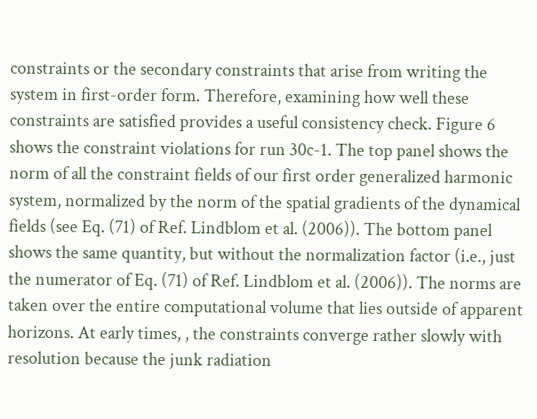constraints or the secondary constraints that arise from writing the system in first-order form. Therefore, examining how well these constraints are satisfied provides a useful consistency check. Figure 6 shows the constraint violations for run 30c-1. The top panel shows the norm of all the constraint fields of our first order generalized harmonic system, normalized by the norm of the spatial gradients of the dynamical fields (see Eq. (71) of Ref. Lindblom et al. (2006)). The bottom panel shows the same quantity, but without the normalization factor (i.e., just the numerator of Eq. (71) of Ref. Lindblom et al. (2006)). The norms are taken over the entire computational volume that lies outside of apparent horizons. At early times, , the constraints converge rather slowly with resolution because the junk radiation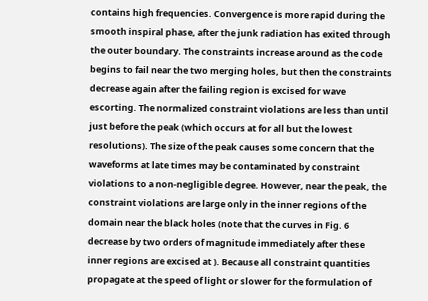contains high frequencies. Convergence is more rapid during the smooth inspiral phase, after the junk radiation has exited through the outer boundary. The constraints increase around as the code begins to fail near the two merging holes, but then the constraints decrease again after the failing region is excised for wave escorting. The normalized constraint violations are less than until just before the peak (which occurs at for all but the lowest resolutions). The size of the peak causes some concern that the waveforms at late times may be contaminated by constraint violations to a non-negligible degree. However, near the peak, the constraint violations are large only in the inner regions of the domain near the black holes (note that the curves in Fig. 6 decrease by two orders of magnitude immediately after these inner regions are excised at ). Because all constraint quantities propagate at the speed of light or slower for the formulation of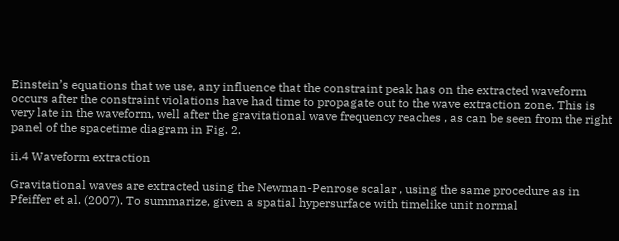Einstein’s equations that we use, any influence that the constraint peak has on the extracted waveform occurs after the constraint violations have had time to propagate out to the wave extraction zone. This is very late in the waveform, well after the gravitational wave frequency reaches , as can be seen from the right panel of the spacetime diagram in Fig. 2.

ii.4 Waveform extraction

Gravitational waves are extracted using the Newman-Penrose scalar , using the same procedure as in Pfeiffer et al. (2007). To summarize, given a spatial hypersurface with timelike unit normal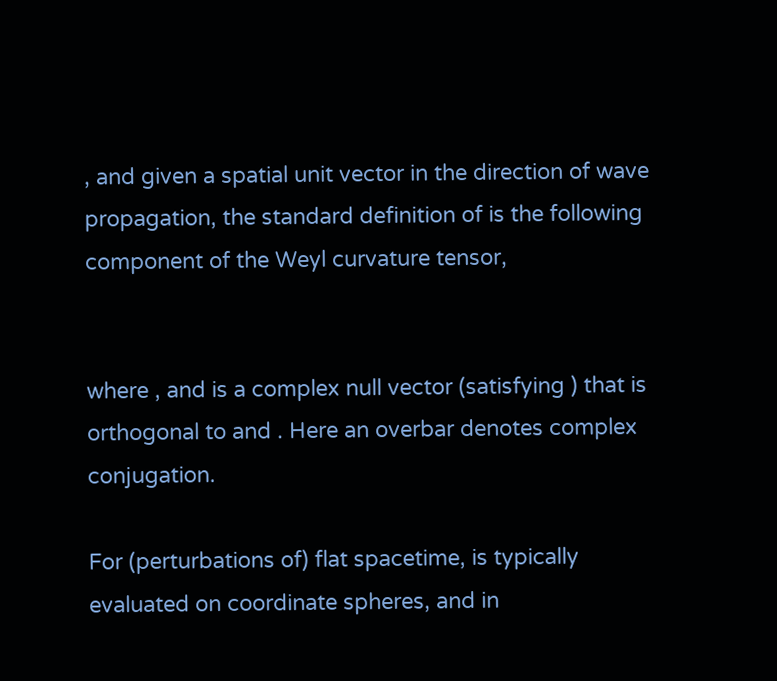, and given a spatial unit vector in the direction of wave propagation, the standard definition of is the following component of the Weyl curvature tensor,


where , and is a complex null vector (satisfying ) that is orthogonal to and . Here an overbar denotes complex conjugation.

For (perturbations of) flat spacetime, is typically evaluated on coordinate spheres, and in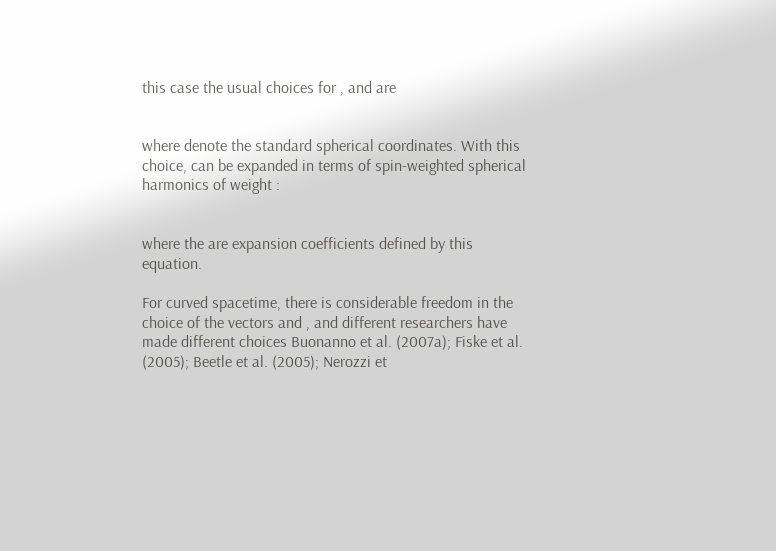this case the usual choices for , and are


where denote the standard spherical coordinates. With this choice, can be expanded in terms of spin-weighted spherical harmonics of weight :


where the are expansion coefficients defined by this equation.

For curved spacetime, there is considerable freedom in the choice of the vectors and , and different researchers have made different choices Buonanno et al. (2007a); Fiske et al. (2005); Beetle et al. (2005); Nerozzi et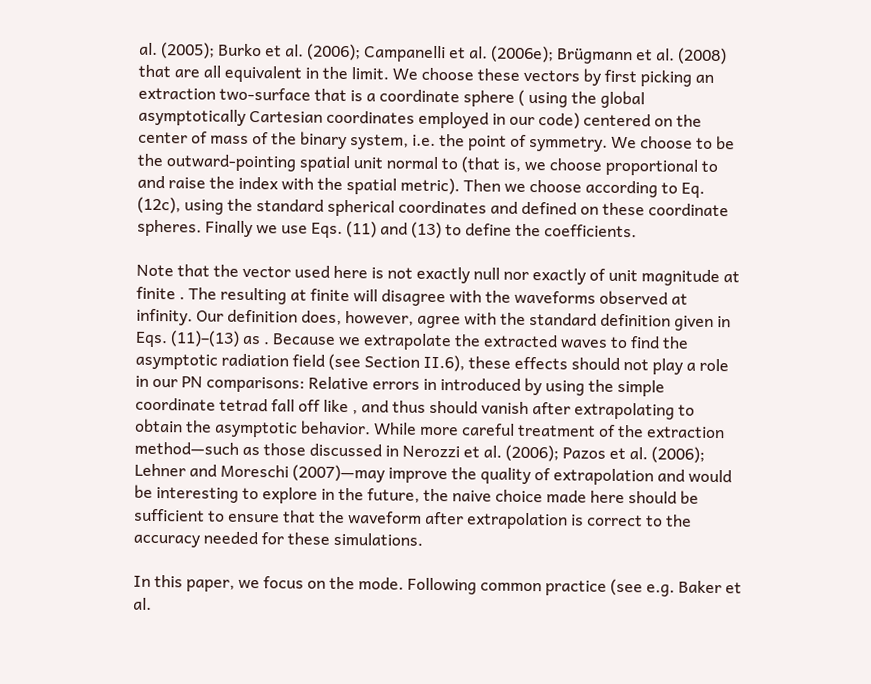al. (2005); Burko et al. (2006); Campanelli et al. (2006e); Brügmann et al. (2008) that are all equivalent in the limit. We choose these vectors by first picking an extraction two-surface that is a coordinate sphere ( using the global asymptotically Cartesian coordinates employed in our code) centered on the center of mass of the binary system, i.e. the point of symmetry. We choose to be the outward-pointing spatial unit normal to (that is, we choose proportional to and raise the index with the spatial metric). Then we choose according to Eq. (12c), using the standard spherical coordinates and defined on these coordinate spheres. Finally we use Eqs. (11) and (13) to define the coefficients.

Note that the vector used here is not exactly null nor exactly of unit magnitude at finite . The resulting at finite will disagree with the waveforms observed at infinity. Our definition does, however, agree with the standard definition given in Eqs. (11)–(13) as . Because we extrapolate the extracted waves to find the asymptotic radiation field (see Section II.6), these effects should not play a role in our PN comparisons: Relative errors in introduced by using the simple coordinate tetrad fall off like , and thus should vanish after extrapolating to obtain the asymptotic behavior. While more careful treatment of the extraction method—such as those discussed in Nerozzi et al. (2006); Pazos et al. (2006); Lehner and Moreschi (2007)—may improve the quality of extrapolation and would be interesting to explore in the future, the naive choice made here should be sufficient to ensure that the waveform after extrapolation is correct to the accuracy needed for these simulations.

In this paper, we focus on the mode. Following common practice (see e.g. Baker et al.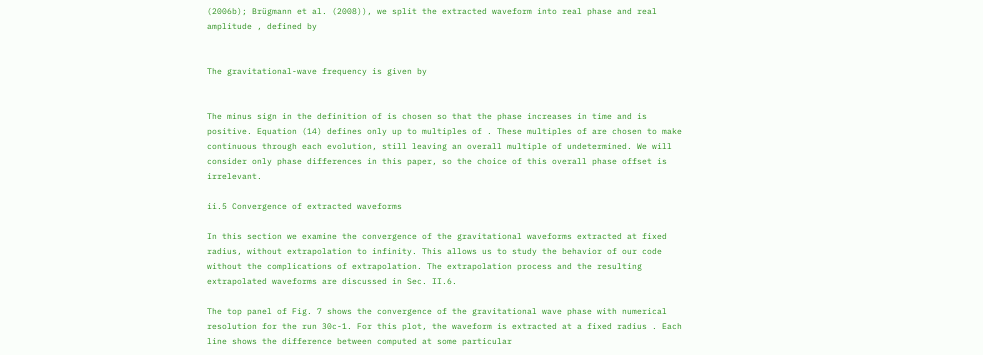(2006b); Brügmann et al. (2008)), we split the extracted waveform into real phase and real amplitude , defined by


The gravitational-wave frequency is given by


The minus sign in the definition of is chosen so that the phase increases in time and is positive. Equation (14) defines only up to multiples of . These multiples of are chosen to make continuous through each evolution, still leaving an overall multiple of undetermined. We will consider only phase differences in this paper, so the choice of this overall phase offset is irrelevant.

ii.5 Convergence of extracted waveforms

In this section we examine the convergence of the gravitational waveforms extracted at fixed radius, without extrapolation to infinity. This allows us to study the behavior of our code without the complications of extrapolation. The extrapolation process and the resulting extrapolated waveforms are discussed in Sec. II.6.

The top panel of Fig. 7 shows the convergence of the gravitational wave phase with numerical resolution for the run 30c-1. For this plot, the waveform is extracted at a fixed radius . Each line shows the difference between computed at some particular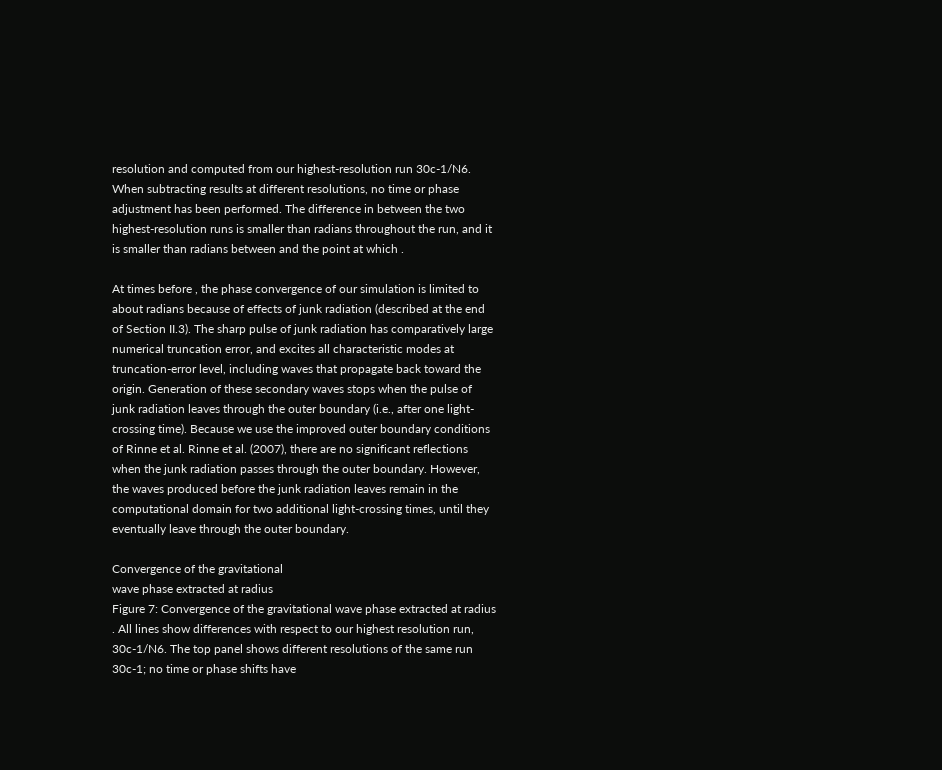resolution and computed from our highest-resolution run 30c-1/N6. When subtracting results at different resolutions, no time or phase adjustment has been performed. The difference in between the two highest-resolution runs is smaller than radians throughout the run, and it is smaller than radians between and the point at which .

At times before , the phase convergence of our simulation is limited to about radians because of effects of junk radiation (described at the end of Section II.3). The sharp pulse of junk radiation has comparatively large numerical truncation error, and excites all characteristic modes at truncation-error level, including waves that propagate back toward the origin. Generation of these secondary waves stops when the pulse of junk radiation leaves through the outer boundary (i.e., after one light-crossing time). Because we use the improved outer boundary conditions of Rinne et al. Rinne et al. (2007), there are no significant reflections when the junk radiation passes through the outer boundary. However, the waves produced before the junk radiation leaves remain in the computational domain for two additional light-crossing times, until they eventually leave through the outer boundary.

Convergence of the gravitational
wave phase extracted at radius
Figure 7: Convergence of the gravitational wave phase extracted at radius . All lines show differences with respect to our highest resolution run, 30c-1/N6. The top panel shows different resolutions of the same run 30c-1; no time or phase shifts have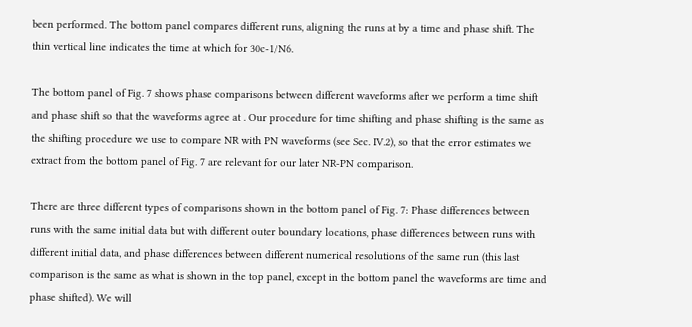been performed. The bottom panel compares different runs, aligning the runs at by a time and phase shift. The thin vertical line indicates the time at which for 30c-1/N6.

The bottom panel of Fig. 7 shows phase comparisons between different waveforms after we perform a time shift and phase shift so that the waveforms agree at . Our procedure for time shifting and phase shifting is the same as the shifting procedure we use to compare NR with PN waveforms (see Sec. IV.2), so that the error estimates we extract from the bottom panel of Fig. 7 are relevant for our later NR-PN comparison.

There are three different types of comparisons shown in the bottom panel of Fig. 7: Phase differences between runs with the same initial data but with different outer boundary locations, phase differences between runs with different initial data, and phase differences between different numerical resolutions of the same run (this last comparison is the same as what is shown in the top panel, except in the bottom panel the waveforms are time and phase shifted). We will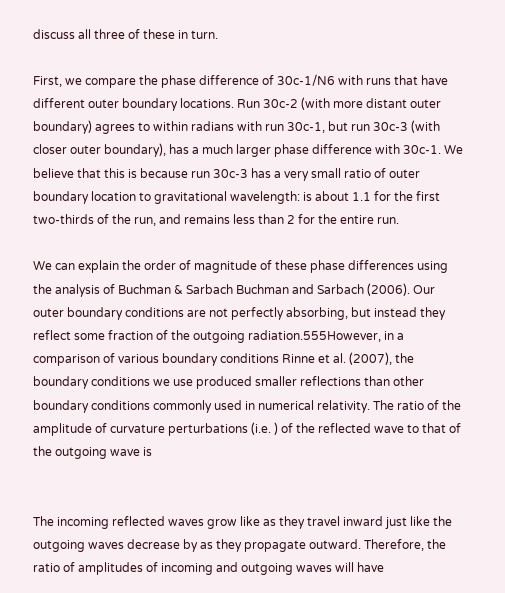discuss all three of these in turn.

First, we compare the phase difference of 30c-1/N6 with runs that have different outer boundary locations. Run 30c-2 (with more distant outer boundary) agrees to within radians with run 30c-1, but run 30c-3 (with closer outer boundary), has a much larger phase difference with 30c-1. We believe that this is because run 30c-3 has a very small ratio of outer boundary location to gravitational wavelength: is about 1.1 for the first two-thirds of the run, and remains less than 2 for the entire run.

We can explain the order of magnitude of these phase differences using the analysis of Buchman & Sarbach Buchman and Sarbach (2006). Our outer boundary conditions are not perfectly absorbing, but instead they reflect some fraction of the outgoing radiation.555However, in a comparison of various boundary conditions Rinne et al. (2007), the boundary conditions we use produced smaller reflections than other boundary conditions commonly used in numerical relativity. The ratio of the amplitude of curvature perturbations (i.e. ) of the reflected wave to that of the outgoing wave is


The incoming reflected waves grow like as they travel inward just like the outgoing waves decrease by as they propagate outward. Therefore, the ratio of amplitudes of incoming and outgoing waves will have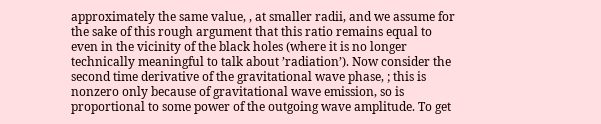approximately the same value, , at smaller radii, and we assume for the sake of this rough argument that this ratio remains equal to even in the vicinity of the black holes (where it is no longer technically meaningful to talk about ’radiation’). Now consider the second time derivative of the gravitational wave phase, ; this is nonzero only because of gravitational wave emission, so is proportional to some power of the outgoing wave amplitude. To get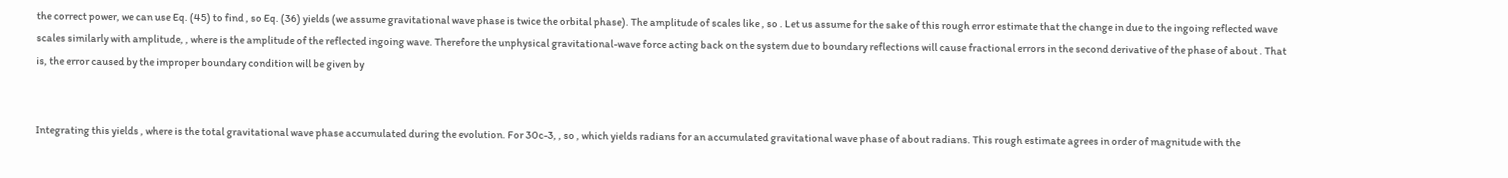the correct power, we can use Eq. (45) to find , so Eq. (36) yields (we assume gravitational wave phase is twice the orbital phase). The amplitude of scales like , so . Let us assume for the sake of this rough error estimate that the change in due to the ingoing reflected wave scales similarly with amplitude, , where is the amplitude of the reflected ingoing wave. Therefore the unphysical gravitational-wave force acting back on the system due to boundary reflections will cause fractional errors in the second derivative of the phase of about . That is, the error caused by the improper boundary condition will be given by


Integrating this yields , where is the total gravitational wave phase accumulated during the evolution. For 30c-3, , so , which yields radians for an accumulated gravitational wave phase of about radians. This rough estimate agrees in order of magnitude with the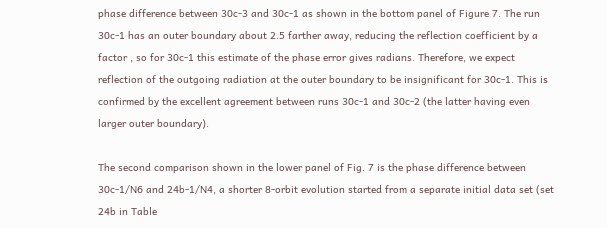phase difference between 30c-3 and 30c-1 as shown in the bottom panel of Figure 7. The run 30c-1 has an outer boundary about 2.5 farther away, reducing the reflection coefficient by a factor , so for 30c-1 this estimate of the phase error gives radians. Therefore, we expect reflection of the outgoing radiation at the outer boundary to be insignificant for 30c-1. This is confirmed by the excellent agreement between runs 30c-1 and 30c-2 (the latter having even larger outer boundary).

The second comparison shown in the lower panel of Fig. 7 is the phase difference between 30c-1/N6 and 24b-1/N4, a shorter 8-orbit evolution started from a separate initial data set (set 24b in Table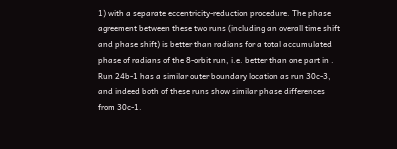1) with a separate eccentricity-reduction procedure. The phase agreement between these two runs (including an overall time shift and phase shift) is better than radians for a total accumulated phase of radians of the 8-orbit run, i.e. better than one part in . Run 24b-1 has a similar outer boundary location as run 30c-3, and indeed both of these runs show similar phase differences from 30c-1.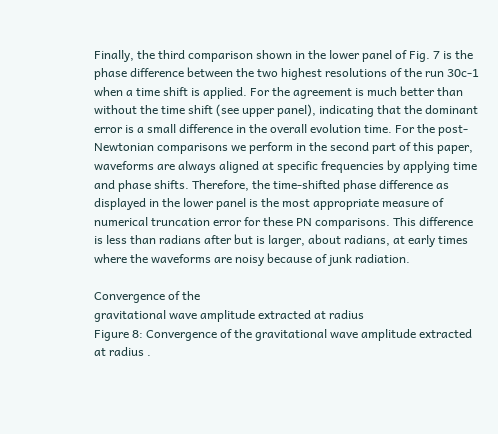Finally, the third comparison shown in the lower panel of Fig. 7 is the phase difference between the two highest resolutions of the run 30c-1 when a time shift is applied. For the agreement is much better than without the time shift (see upper panel), indicating that the dominant error is a small difference in the overall evolution time. For the post-Newtonian comparisons we perform in the second part of this paper, waveforms are always aligned at specific frequencies by applying time and phase shifts. Therefore, the time-shifted phase difference as displayed in the lower panel is the most appropriate measure of numerical truncation error for these PN comparisons. This difference is less than radians after but is larger, about radians, at early times where the waveforms are noisy because of junk radiation.

Convergence of the
gravitational wave amplitude extracted at radius
Figure 8: Convergence of the gravitational wave amplitude extracted at radius .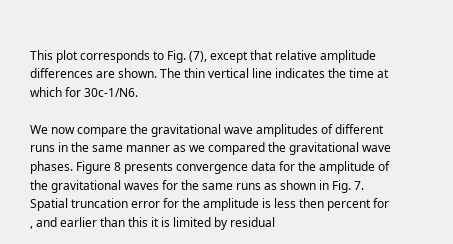This plot corresponds to Fig. (7), except that relative amplitude differences are shown. The thin vertical line indicates the time at which for 30c-1/N6.

We now compare the gravitational wave amplitudes of different runs in the same manner as we compared the gravitational wave phases. Figure 8 presents convergence data for the amplitude of the gravitational waves for the same runs as shown in Fig. 7. Spatial truncation error for the amplitude is less then percent for , and earlier than this it is limited by residual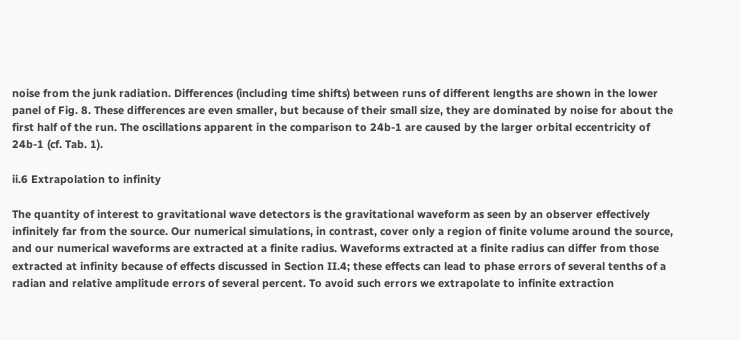noise from the junk radiation. Differences (including time shifts) between runs of different lengths are shown in the lower panel of Fig. 8. These differences are even smaller, but because of their small size, they are dominated by noise for about the first half of the run. The oscillations apparent in the comparison to 24b-1 are caused by the larger orbital eccentricity of 24b-1 (cf. Tab. 1).

ii.6 Extrapolation to infinity

The quantity of interest to gravitational wave detectors is the gravitational waveform as seen by an observer effectively infinitely far from the source. Our numerical simulations, in contrast, cover only a region of finite volume around the source, and our numerical waveforms are extracted at a finite radius. Waveforms extracted at a finite radius can differ from those extracted at infinity because of effects discussed in Section II.4; these effects can lead to phase errors of several tenths of a radian and relative amplitude errors of several percent. To avoid such errors we extrapolate to infinite extraction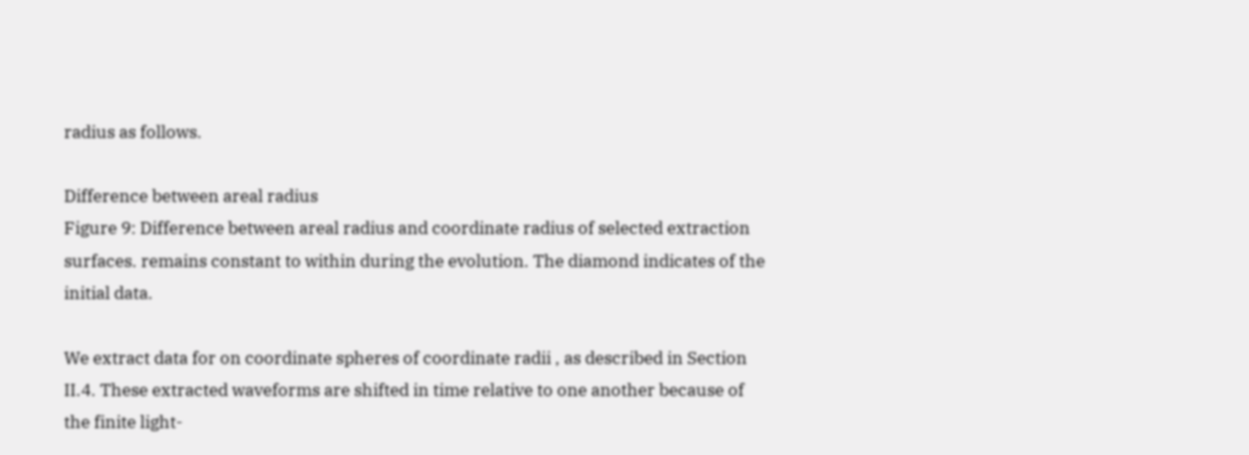radius as follows.

Difference between areal radius
Figure 9: Difference between areal radius and coordinate radius of selected extraction surfaces. remains constant to within during the evolution. The diamond indicates of the initial data.

We extract data for on coordinate spheres of coordinate radii , as described in Section II.4. These extracted waveforms are shifted in time relative to one another because of the finite light-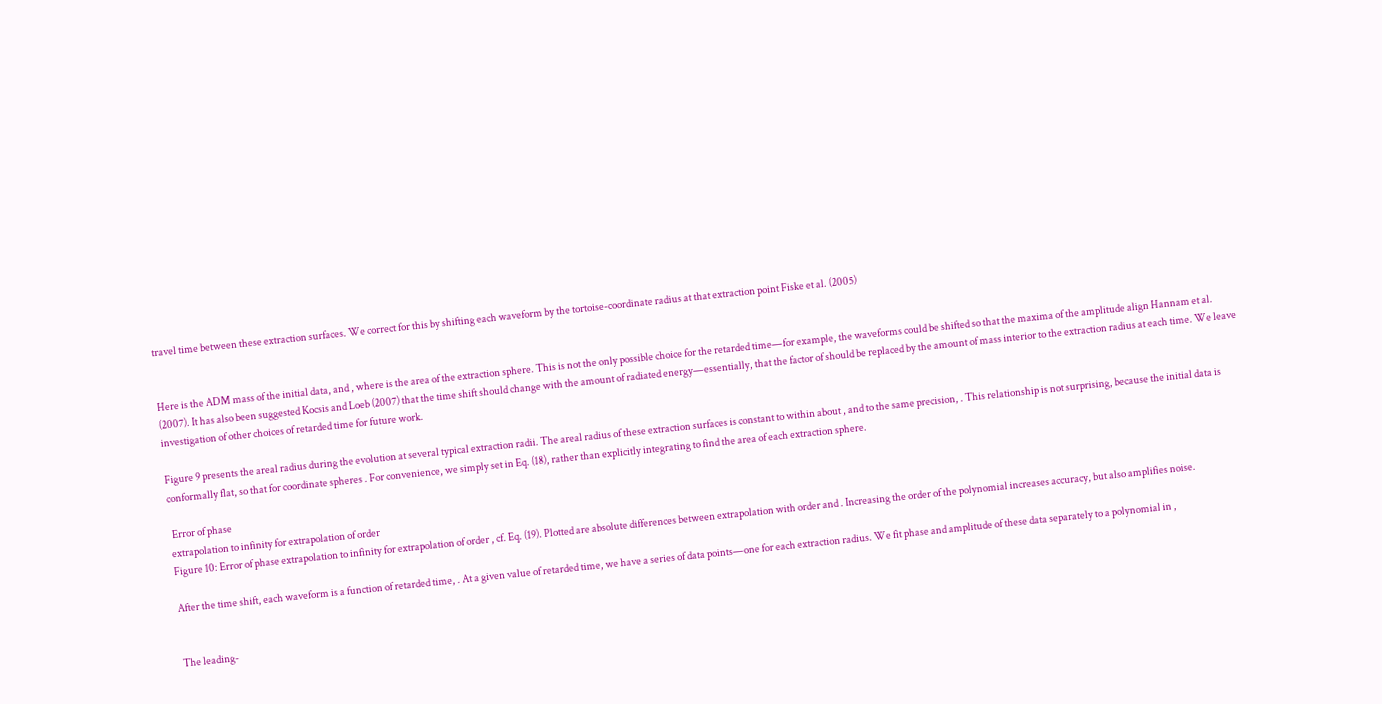travel time between these extraction surfaces. We correct for this by shifting each waveform by the tortoise-coordinate radius at that extraction point Fiske et al. (2005)


Here is the ADM mass of the initial data, and , where is the area of the extraction sphere. This is not the only possible choice for the retarded time—for example, the waveforms could be shifted so that the maxima of the amplitude align Hannam et al. (2007). It has also been suggested Kocsis and Loeb (2007) that the time shift should change with the amount of radiated energy—essentially, that the factor of should be replaced by the amount of mass interior to the extraction radius at each time. We leave investigation of other choices of retarded time for future work.

Figure 9 presents the areal radius during the evolution at several typical extraction radii. The areal radius of these extraction surfaces is constant to within about , and to the same precision, . This relationship is not surprising, because the initial data is conformally flat, so that for coordinate spheres . For convenience, we simply set in Eq. (18), rather than explicitly integrating to find the area of each extraction sphere.

 Error of phase
extrapolation to infinity for extrapolation of order
Figure 10: Error of phase extrapolation to infinity for extrapolation of order , cf. Eq. (19). Plotted are absolute differences between extrapolation with order and . Increasing the order of the polynomial increases accuracy, but also amplifies noise.

After the time shift, each waveform is a function of retarded time, . At a given value of retarded time, we have a series of data points—one for each extraction radius. We fit phase and amplitude of these data separately to a polynomial in ,


The leading-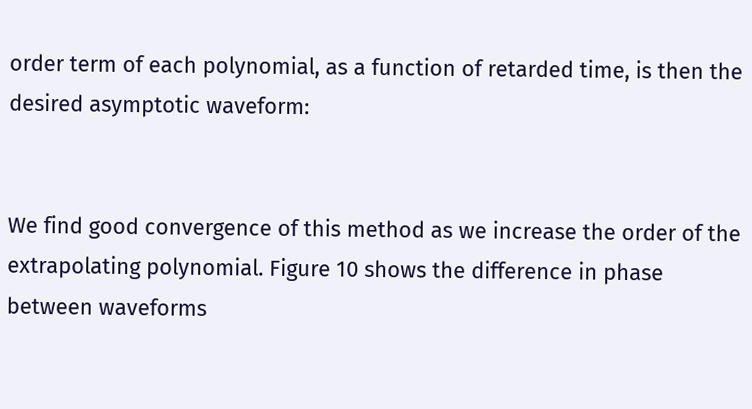order term of each polynomial, as a function of retarded time, is then the desired asymptotic waveform:


We find good convergence of this method as we increase the order of the extrapolating polynomial. Figure 10 shows the difference in phase between waveforms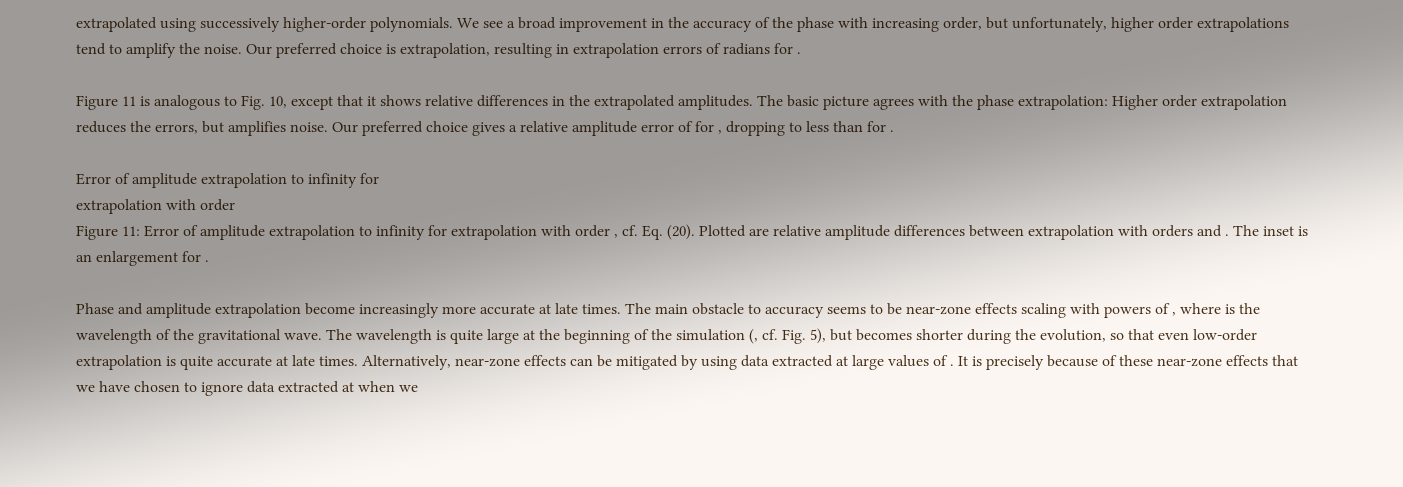extrapolated using successively higher-order polynomials. We see a broad improvement in the accuracy of the phase with increasing order, but unfortunately, higher order extrapolations tend to amplify the noise. Our preferred choice is extrapolation, resulting in extrapolation errors of radians for .

Figure 11 is analogous to Fig. 10, except that it shows relative differences in the extrapolated amplitudes. The basic picture agrees with the phase extrapolation: Higher order extrapolation reduces the errors, but amplifies noise. Our preferred choice gives a relative amplitude error of for , dropping to less than for .

Error of amplitude extrapolation to infinity for
extrapolation with order
Figure 11: Error of amplitude extrapolation to infinity for extrapolation with order , cf. Eq. (20). Plotted are relative amplitude differences between extrapolation with orders and . The inset is an enlargement for .

Phase and amplitude extrapolation become increasingly more accurate at late times. The main obstacle to accuracy seems to be near-zone effects scaling with powers of , where is the wavelength of the gravitational wave. The wavelength is quite large at the beginning of the simulation (, cf. Fig. 5), but becomes shorter during the evolution, so that even low-order extrapolation is quite accurate at late times. Alternatively, near-zone effects can be mitigated by using data extracted at large values of . It is precisely because of these near-zone effects that we have chosen to ignore data extracted at when we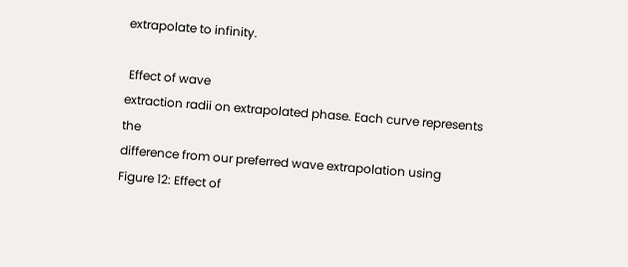extrapolate to infinity.

 Effect of wave
extraction radii on extrapolated phase. Each curve represents the
difference from our preferred wave extrapolation using
Figure 12: Effect of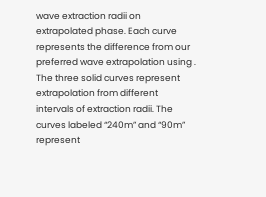wave extraction radii on extrapolated phase. Each curve represents the difference from our preferred wave extrapolation using . The three solid curves represent extrapolation from different intervals of extraction radii. The curves labeled “240m” and “90m” represent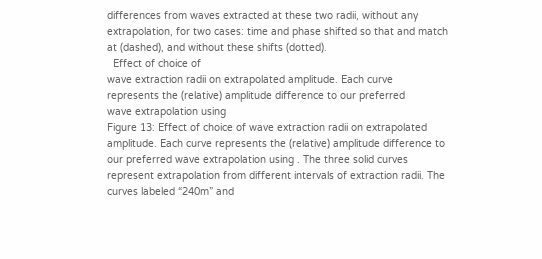differences from waves extracted at these two radii, without any extrapolation, for two cases: time and phase shifted so that and match at (dashed), and without these shifts (dotted).
  Effect of choice of
wave extraction radii on extrapolated amplitude. Each curve
represents the (relative) amplitude difference to our preferred
wave extrapolation using
Figure 13: Effect of choice of wave extraction radii on extrapolated amplitude. Each curve represents the (relative) amplitude difference to our preferred wave extrapolation using . The three solid curves represent extrapolation from different intervals of extraction radii. The curves labeled “240m” and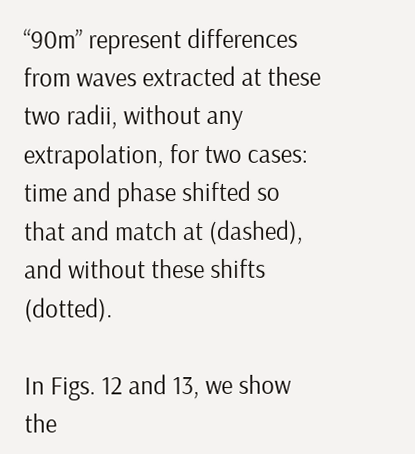“90m” represent differences from waves extracted at these two radii, without any extrapolation, for two cases: time and phase shifted so that and match at (dashed), and without these shifts (dotted).

In Figs. 12 and 13, we show the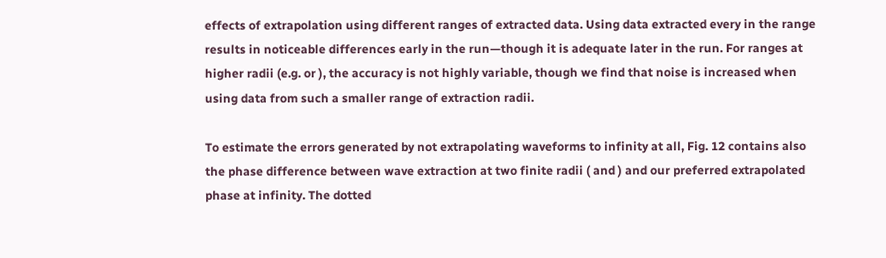effects of extrapolation using different ranges of extracted data. Using data extracted every in the range results in noticeable differences early in the run—though it is adequate later in the run. For ranges at higher radii (e.g. or ), the accuracy is not highly variable, though we find that noise is increased when using data from such a smaller range of extraction radii.

To estimate the errors generated by not extrapolating waveforms to infinity at all, Fig. 12 contains also the phase difference between wave extraction at two finite radii ( and ) and our preferred extrapolated phase at infinity. The dotted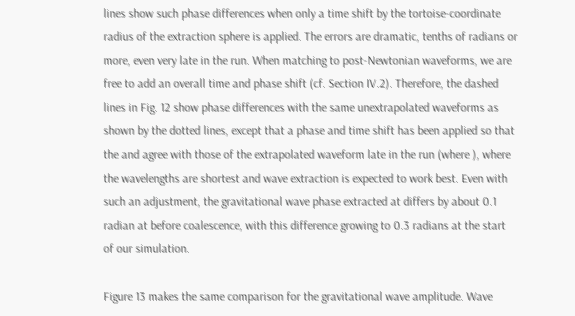lines show such phase differences when only a time shift by the tortoise-coordinate radius of the extraction sphere is applied. The errors are dramatic, tenths of radians or more, even very late in the run. When matching to post-Newtonian waveforms, we are free to add an overall time and phase shift (cf. Section IV.2). Therefore, the dashed lines in Fig. 12 show phase differences with the same unextrapolated waveforms as shown by the dotted lines, except that a phase and time shift has been applied so that the and agree with those of the extrapolated waveform late in the run (where ), where the wavelengths are shortest and wave extraction is expected to work best. Even with such an adjustment, the gravitational wave phase extracted at differs by about 0.1 radian at before coalescence, with this difference growing to 0.3 radians at the start of our simulation.

Figure 13 makes the same comparison for the gravitational wave amplitude. Wave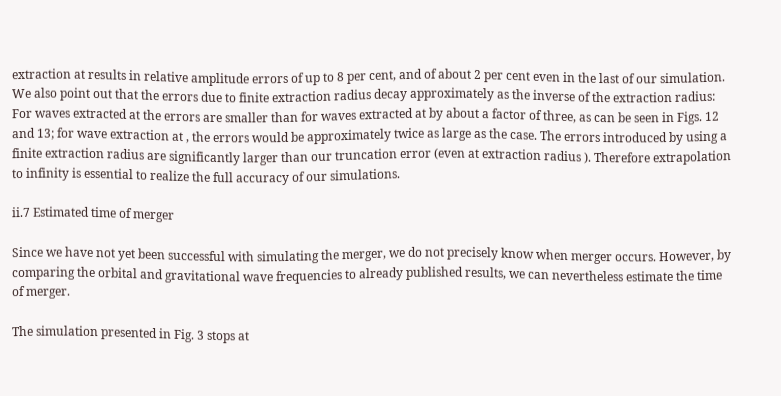extraction at results in relative amplitude errors of up to 8 per cent, and of about 2 per cent even in the last of our simulation. We also point out that the errors due to finite extraction radius decay approximately as the inverse of the extraction radius: For waves extracted at the errors are smaller than for waves extracted at by about a factor of three, as can be seen in Figs. 12 and 13; for wave extraction at , the errors would be approximately twice as large as the case. The errors introduced by using a finite extraction radius are significantly larger than our truncation error (even at extraction radius ). Therefore extrapolation to infinity is essential to realize the full accuracy of our simulations.

ii.7 Estimated time of merger

Since we have not yet been successful with simulating the merger, we do not precisely know when merger occurs. However, by comparing the orbital and gravitational wave frequencies to already published results, we can nevertheless estimate the time of merger.

The simulation presented in Fig. 3 stops at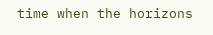time when the horizons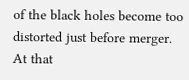of the black holes become too distorted just before merger. At that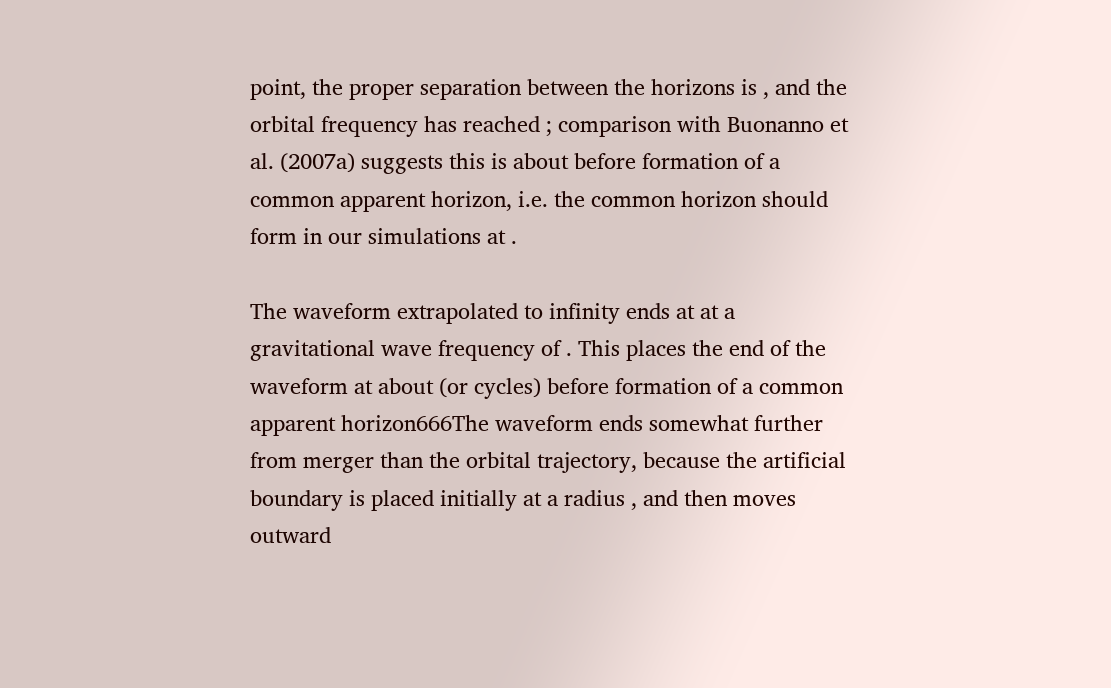point, the proper separation between the horizons is , and the orbital frequency has reached ; comparison with Buonanno et al. (2007a) suggests this is about before formation of a common apparent horizon, i.e. the common horizon should form in our simulations at .

The waveform extrapolated to infinity ends at at a gravitational wave frequency of . This places the end of the waveform at about (or cycles) before formation of a common apparent horizon666The waveform ends somewhat further from merger than the orbital trajectory, because the artificial boundary is placed initially at a radius , and then moves outward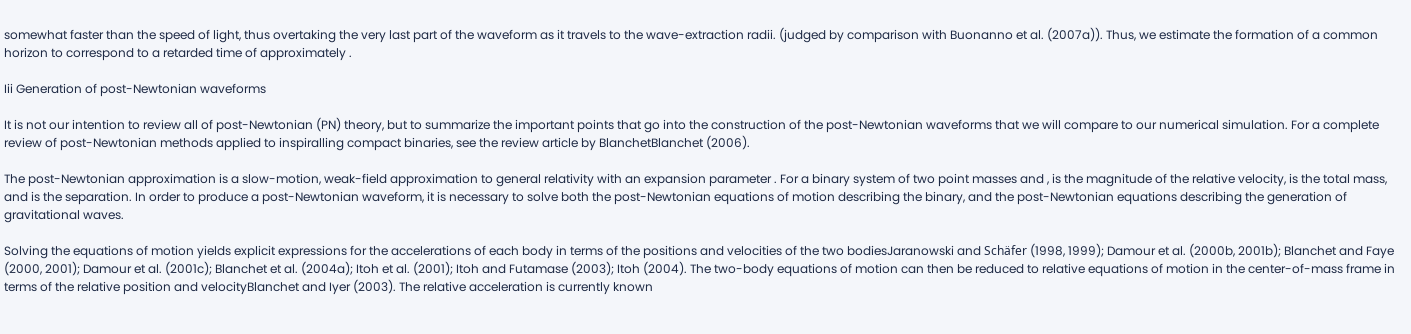somewhat faster than the speed of light, thus overtaking the very last part of the waveform as it travels to the wave-extraction radii. (judged by comparison with Buonanno et al. (2007a)). Thus, we estimate the formation of a common horizon to correspond to a retarded time of approximately .

Iii Generation of post-Newtonian waveforms

It is not our intention to review all of post-Newtonian (PN) theory, but to summarize the important points that go into the construction of the post-Newtonian waveforms that we will compare to our numerical simulation. For a complete review of post-Newtonian methods applied to inspiralling compact binaries, see the review article by BlanchetBlanchet (2006).

The post-Newtonian approximation is a slow-motion, weak-field approximation to general relativity with an expansion parameter . For a binary system of two point masses and , is the magnitude of the relative velocity, is the total mass, and is the separation. In order to produce a post-Newtonian waveform, it is necessary to solve both the post-Newtonian equations of motion describing the binary, and the post-Newtonian equations describing the generation of gravitational waves.

Solving the equations of motion yields explicit expressions for the accelerations of each body in terms of the positions and velocities of the two bodiesJaranowski and Schäfer (1998, 1999); Damour et al. (2000b, 2001b); Blanchet and Faye (2000, 2001); Damour et al. (2001c); Blanchet et al. (2004a); Itoh et al. (2001); Itoh and Futamase (2003); Itoh (2004). The two-body equations of motion can then be reduced to relative equations of motion in the center-of-mass frame in terms of the relative position and velocityBlanchet and Iyer (2003). The relative acceleration is currently known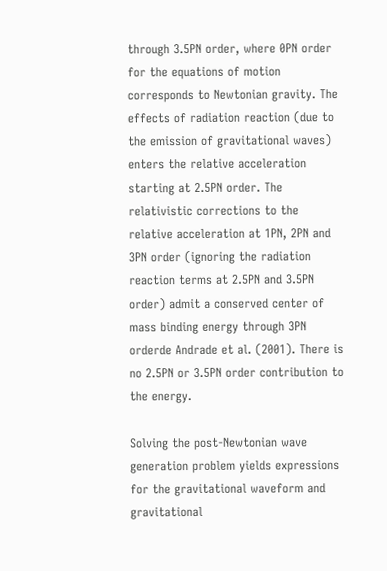through 3.5PN order, where 0PN order for the equations of motion corresponds to Newtonian gravity. The effects of radiation reaction (due to the emission of gravitational waves) enters the relative acceleration starting at 2.5PN order. The relativistic corrections to the relative acceleration at 1PN, 2PN and 3PN order (ignoring the radiation reaction terms at 2.5PN and 3.5PN order) admit a conserved center of mass binding energy through 3PN orderde Andrade et al. (2001). There is no 2.5PN or 3.5PN order contribution to the energy.

Solving the post-Newtonian wave generation problem yields expressions for the gravitational waveform and gravitational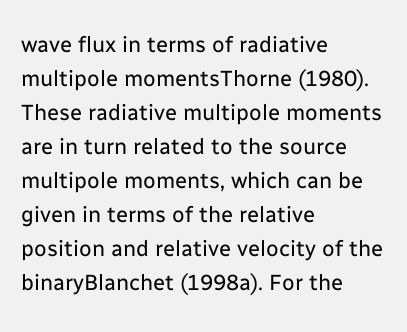wave flux in terms of radiative multipole momentsThorne (1980). These radiative multipole moments are in turn related to the source multipole moments, which can be given in terms of the relative position and relative velocity of the binaryBlanchet (1998a). For the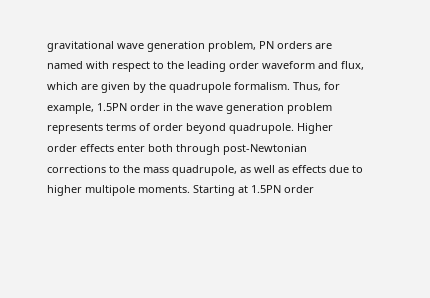gravitational wave generation problem, PN orders are named with respect to the leading order waveform and flux, which are given by the quadrupole formalism. Thus, for example, 1.5PN order in the wave generation problem represents terms of order beyond quadrupole. Higher order effects enter both through post-Newtonian corrections to the mass quadrupole, as well as effects due to higher multipole moments. Starting at 1.5PN order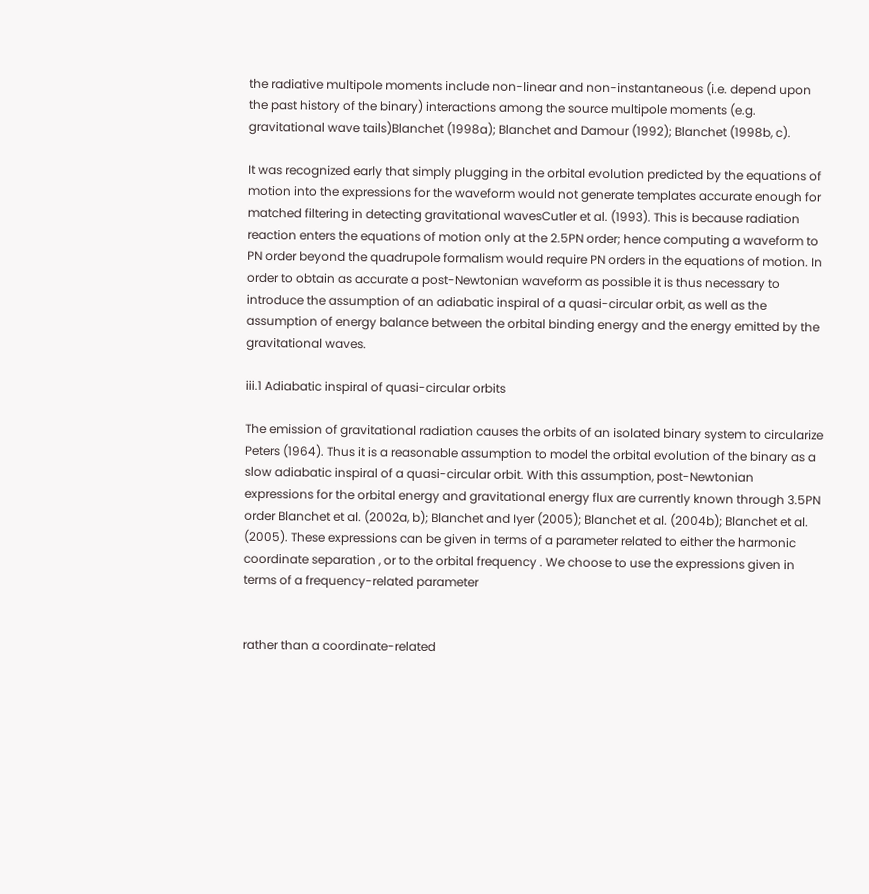the radiative multipole moments include non-linear and non-instantaneous (i.e. depend upon the past history of the binary) interactions among the source multipole moments (e.g. gravitational wave tails)Blanchet (1998a); Blanchet and Damour (1992); Blanchet (1998b, c).

It was recognized early that simply plugging in the orbital evolution predicted by the equations of motion into the expressions for the waveform would not generate templates accurate enough for matched filtering in detecting gravitational wavesCutler et al. (1993). This is because radiation reaction enters the equations of motion only at the 2.5PN order; hence computing a waveform to PN order beyond the quadrupole formalism would require PN orders in the equations of motion. In order to obtain as accurate a post-Newtonian waveform as possible it is thus necessary to introduce the assumption of an adiabatic inspiral of a quasi-circular orbit, as well as the assumption of energy balance between the orbital binding energy and the energy emitted by the gravitational waves.

iii.1 Adiabatic inspiral of quasi-circular orbits

The emission of gravitational radiation causes the orbits of an isolated binary system to circularize Peters (1964). Thus it is a reasonable assumption to model the orbital evolution of the binary as a slow adiabatic inspiral of a quasi-circular orbit. With this assumption, post-Newtonian expressions for the orbital energy and gravitational energy flux are currently known through 3.5PN order Blanchet et al. (2002a, b); Blanchet and Iyer (2005); Blanchet et al. (2004b); Blanchet et al. (2005). These expressions can be given in terms of a parameter related to either the harmonic coordinate separation , or to the orbital frequency . We choose to use the expressions given in terms of a frequency-related parameter


rather than a coordinate-related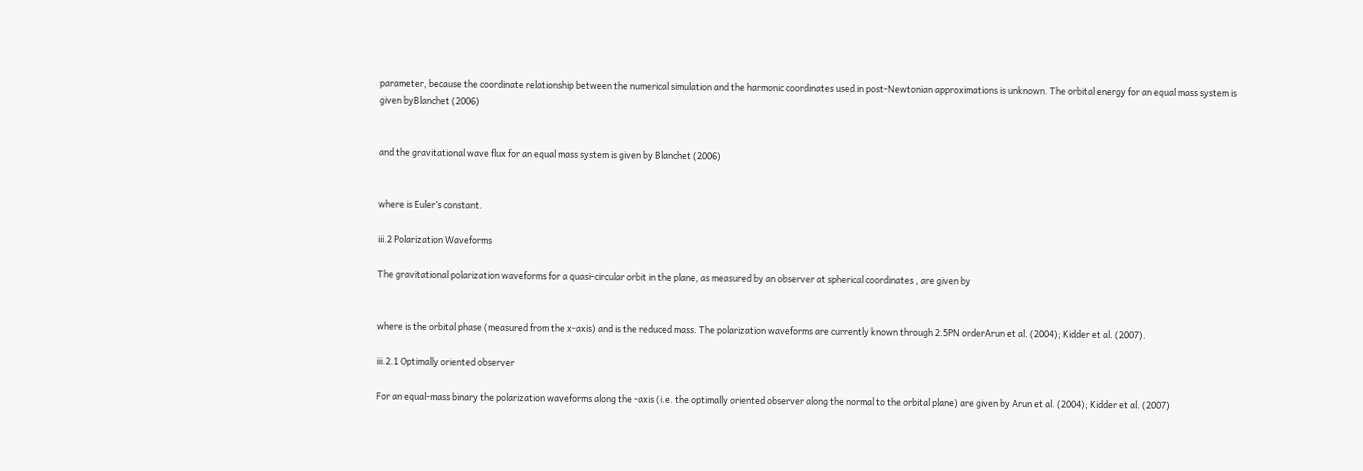parameter, because the coordinate relationship between the numerical simulation and the harmonic coordinates used in post-Newtonian approximations is unknown. The orbital energy for an equal mass system is given byBlanchet (2006)


and the gravitational wave flux for an equal mass system is given by Blanchet (2006)


where is Euler’s constant.

iii.2 Polarization Waveforms

The gravitational polarization waveforms for a quasi-circular orbit in the plane, as measured by an observer at spherical coordinates , are given by


where is the orbital phase (measured from the x-axis) and is the reduced mass. The polarization waveforms are currently known through 2.5PN orderArun et al. (2004); Kidder et al. (2007).

iii.2.1 Optimally oriented observer

For an equal-mass binary the polarization waveforms along the -axis (i.e. the optimally oriented observer along the normal to the orbital plane) are given by Arun et al. (2004); Kidder et al. (2007)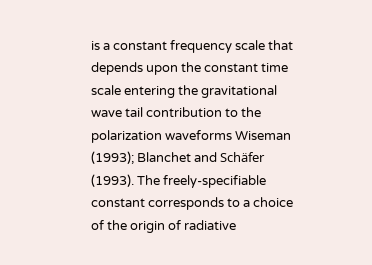is a constant frequency scale that depends upon the constant time scale entering the gravitational wave tail contribution to the polarization waveforms Wiseman (1993); Blanchet and Schäfer (1993). The freely-specifiable constant corresponds to a choice of the origin of radiative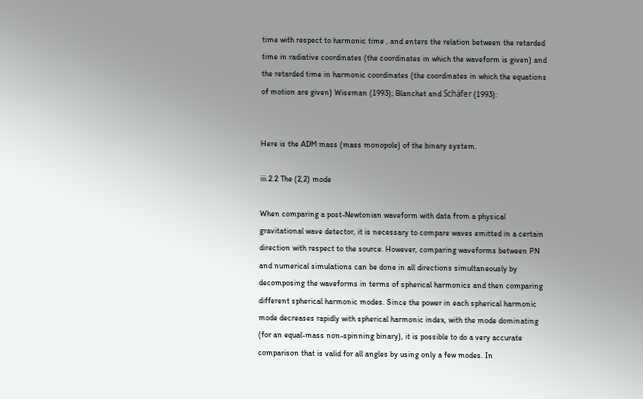time with respect to harmonic time , and enters the relation between the retarded time in radiative coordinates (the coordinates in which the waveform is given) and the retarded time in harmonic coordinates (the coordinates in which the equations of motion are given) Wiseman (1993); Blanchet and Schäfer (1993):


Here is the ADM mass (mass monopole) of the binary system.

iii.2.2 The (2,2) mode

When comparing a post-Newtonian waveform with data from a physical gravitational wave detector, it is necessary to compare waves emitted in a certain direction with respect to the source. However, comparing waveforms between PN and numerical simulations can be done in all directions simultaneously by decomposing the waveforms in terms of spherical harmonics and then comparing different spherical harmonic modes. Since the power in each spherical harmonic mode decreases rapidly with spherical harmonic index, with the mode dominating (for an equal-mass non-spinning binary), it is possible to do a very accurate comparison that is valid for all angles by using only a few modes. In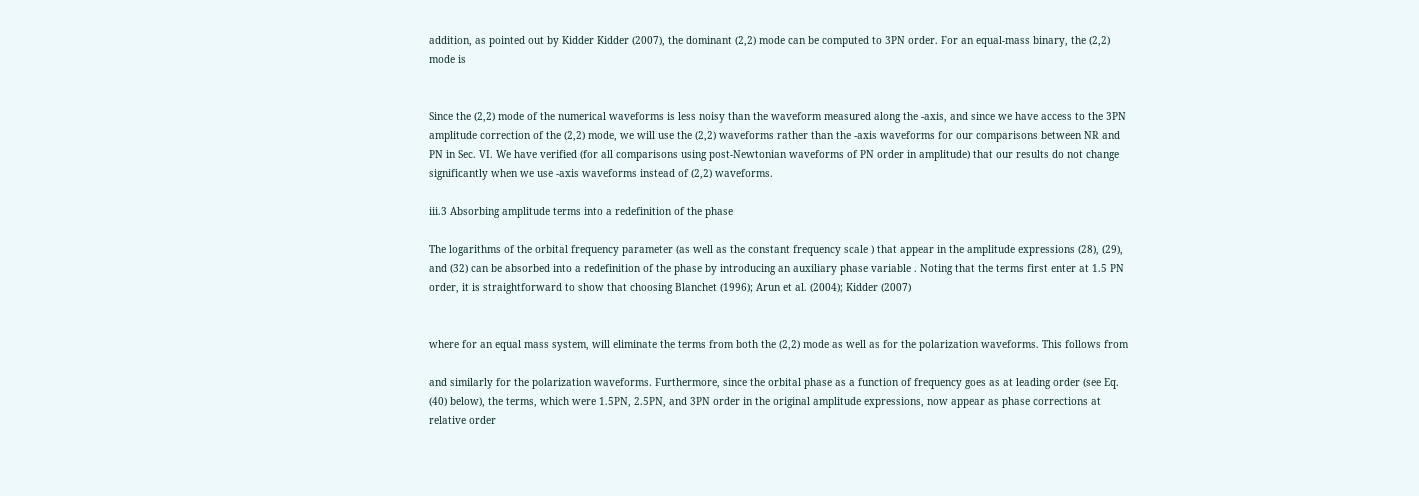addition, as pointed out by Kidder Kidder (2007), the dominant (2,2) mode can be computed to 3PN order. For an equal-mass binary, the (2,2) mode is


Since the (2,2) mode of the numerical waveforms is less noisy than the waveform measured along the -axis, and since we have access to the 3PN amplitude correction of the (2,2) mode, we will use the (2,2) waveforms rather than the -axis waveforms for our comparisons between NR and PN in Sec. VI. We have verified (for all comparisons using post-Newtonian waveforms of PN order in amplitude) that our results do not change significantly when we use -axis waveforms instead of (2,2) waveforms.

iii.3 Absorbing amplitude terms into a redefinition of the phase

The logarithms of the orbital frequency parameter (as well as the constant frequency scale ) that appear in the amplitude expressions (28), (29), and (32) can be absorbed into a redefinition of the phase by introducing an auxiliary phase variable . Noting that the terms first enter at 1.5 PN order, it is straightforward to show that choosing Blanchet (1996); Arun et al. (2004); Kidder (2007)


where for an equal mass system, will eliminate the terms from both the (2,2) mode as well as for the polarization waveforms. This follows from

and similarly for the polarization waveforms. Furthermore, since the orbital phase as a function of frequency goes as at leading order (see Eq. (40) below), the terms, which were 1.5PN, 2.5PN, and 3PN order in the original amplitude expressions, now appear as phase corrections at relative order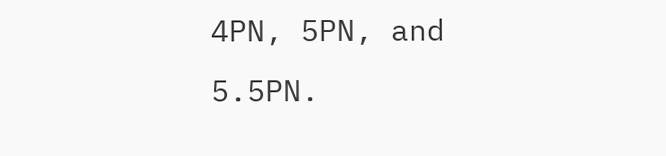4PN, 5PN, and 5.5PN.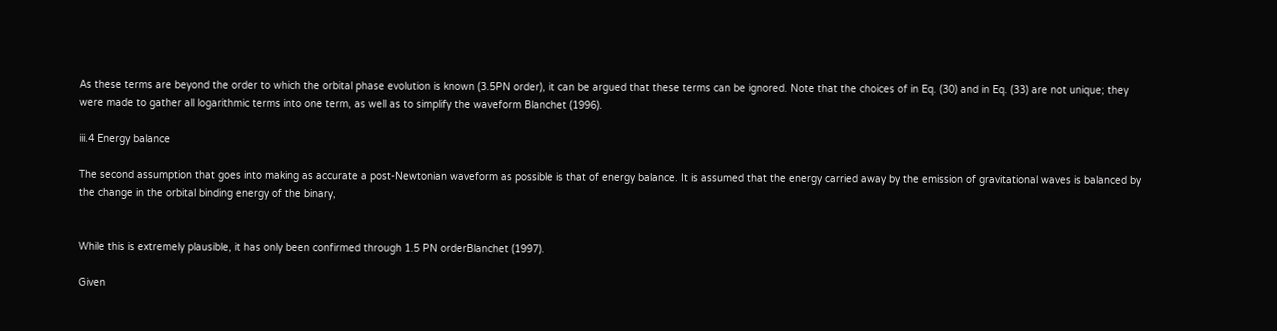As these terms are beyond the order to which the orbital phase evolution is known (3.5PN order), it can be argued that these terms can be ignored. Note that the choices of in Eq. (30) and in Eq. (33) are not unique; they were made to gather all logarithmic terms into one term, as well as to simplify the waveform Blanchet (1996).

iii.4 Energy balance

The second assumption that goes into making as accurate a post-Newtonian waveform as possible is that of energy balance. It is assumed that the energy carried away by the emission of gravitational waves is balanced by the change in the orbital binding energy of the binary,


While this is extremely plausible, it has only been confirmed through 1.5 PN orderBlanchet (1997).

Given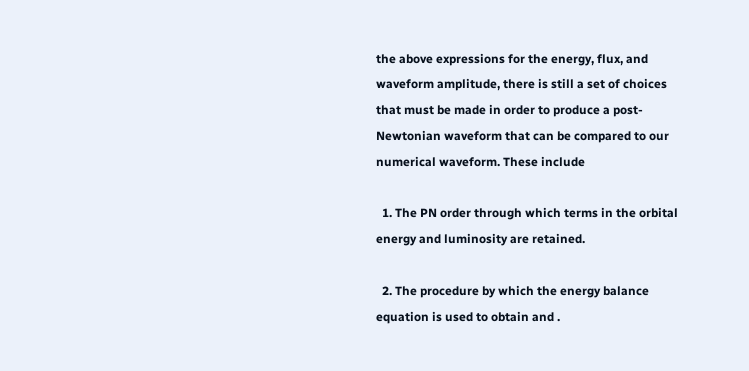the above expressions for the energy, flux, and waveform amplitude, there is still a set of choices that must be made in order to produce a post-Newtonian waveform that can be compared to our numerical waveform. These include

  1. The PN order through which terms in the orbital energy and luminosity are retained.

  2. The procedure by which the energy balance equation is used to obtain and .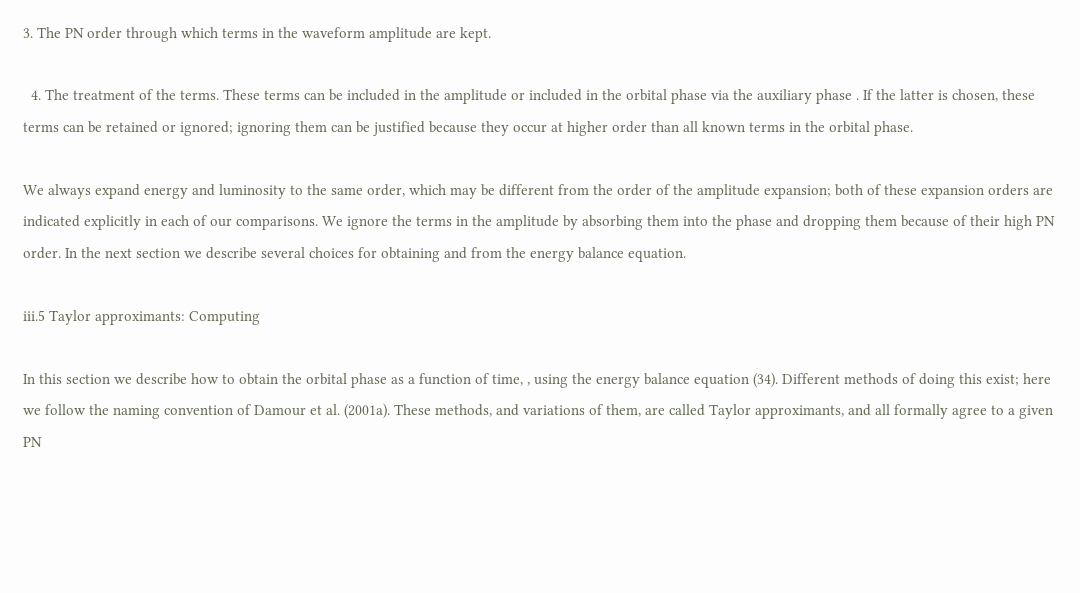3. The PN order through which terms in the waveform amplitude are kept.

  4. The treatment of the terms. These terms can be included in the amplitude or included in the orbital phase via the auxiliary phase . If the latter is chosen, these terms can be retained or ignored; ignoring them can be justified because they occur at higher order than all known terms in the orbital phase.

We always expand energy and luminosity to the same order, which may be different from the order of the amplitude expansion; both of these expansion orders are indicated explicitly in each of our comparisons. We ignore the terms in the amplitude by absorbing them into the phase and dropping them because of their high PN order. In the next section we describe several choices for obtaining and from the energy balance equation.

iii.5 Taylor approximants: Computing

In this section we describe how to obtain the orbital phase as a function of time, , using the energy balance equation (34). Different methods of doing this exist; here we follow the naming convention of Damour et al. (2001a). These methods, and variations of them, are called Taylor approximants, and all formally agree to a given PN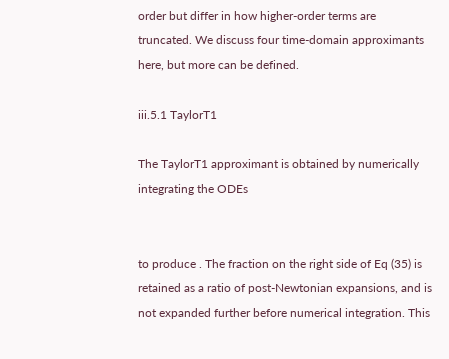order but differ in how higher-order terms are truncated. We discuss four time-domain approximants here, but more can be defined.

iii.5.1 TaylorT1

The TaylorT1 approximant is obtained by numerically integrating the ODEs


to produce . The fraction on the right side of Eq (35) is retained as a ratio of post-Newtonian expansions, and is not expanded further before numerical integration. This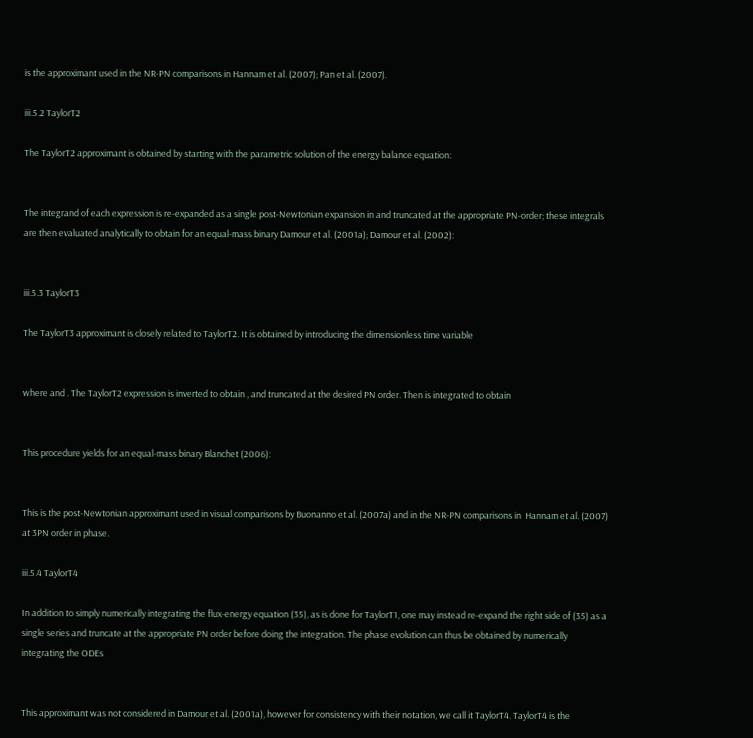is the approximant used in the NR-PN comparisons in Hannam et al. (2007); Pan et al. (2007).

iii.5.2 TaylorT2

The TaylorT2 approximant is obtained by starting with the parametric solution of the energy balance equation:


The integrand of each expression is re-expanded as a single post-Newtonian expansion in and truncated at the appropriate PN-order; these integrals are then evaluated analytically to obtain for an equal-mass binary Damour et al. (2001a); Damour et al. (2002):


iii.5.3 TaylorT3

The TaylorT3 approximant is closely related to TaylorT2. It is obtained by introducing the dimensionless time variable


where and . The TaylorT2 expression is inverted to obtain , and truncated at the desired PN order. Then is integrated to obtain


This procedure yields for an equal-mass binary Blanchet (2006):


This is the post-Newtonian approximant used in visual comparisons by Buonanno et al. (2007a) and in the NR-PN comparisons in  Hannam et al. (2007) at 3PN order in phase.

iii.5.4 TaylorT4

In addition to simply numerically integrating the flux-energy equation (35), as is done for TaylorT1, one may instead re-expand the right side of (35) as a single series and truncate at the appropriate PN order before doing the integration. The phase evolution can thus be obtained by numerically integrating the ODEs


This approximant was not considered in Damour et al. (2001a), however for consistency with their notation, we call it TaylorT4. TaylorT4 is the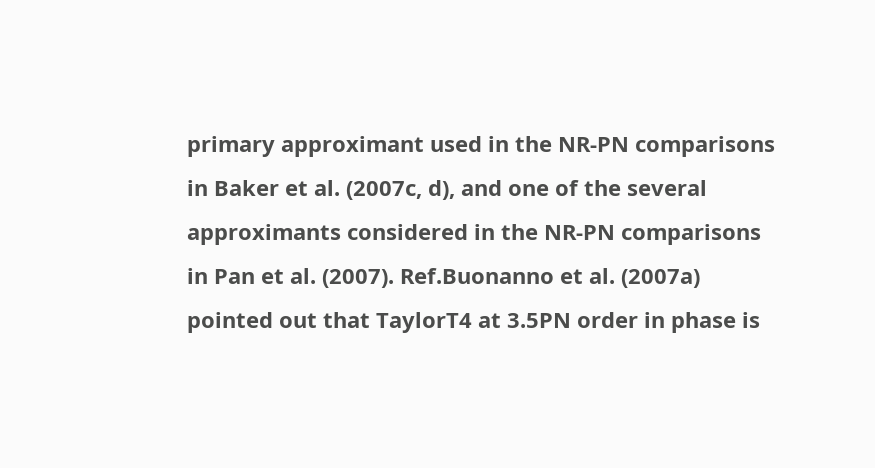primary approximant used in the NR-PN comparisons in Baker et al. (2007c, d), and one of the several approximants considered in the NR-PN comparisons in Pan et al. (2007). Ref.Buonanno et al. (2007a) pointed out that TaylorT4 at 3.5PN order in phase is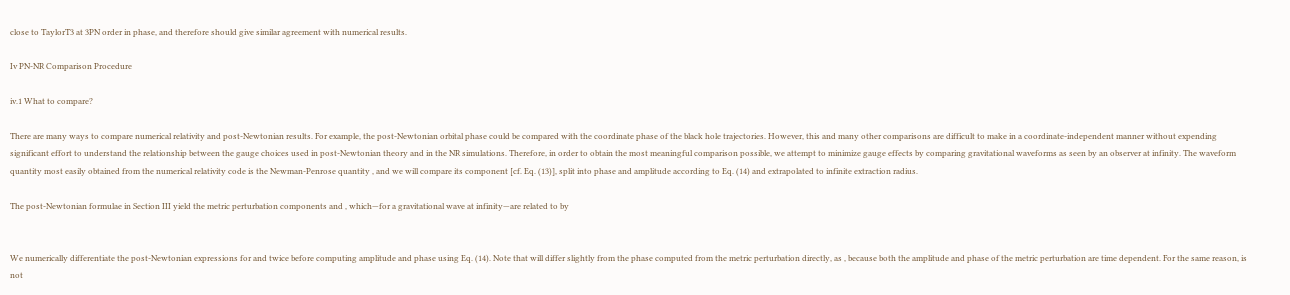close to TaylorT3 at 3PN order in phase, and therefore should give similar agreement with numerical results.

Iv PN-NR Comparison Procedure

iv.1 What to compare?

There are many ways to compare numerical relativity and post-Newtonian results. For example, the post-Newtonian orbital phase could be compared with the coordinate phase of the black hole trajectories. However, this and many other comparisons are difficult to make in a coordinate-independent manner without expending significant effort to understand the relationship between the gauge choices used in post-Newtonian theory and in the NR simulations. Therefore, in order to obtain the most meaningful comparison possible, we attempt to minimize gauge effects by comparing gravitational waveforms as seen by an observer at infinity. The waveform quantity most easily obtained from the numerical relativity code is the Newman-Penrose quantity , and we will compare its component [cf. Eq. (13)], split into phase and amplitude according to Eq. (14) and extrapolated to infinite extraction radius.

The post-Newtonian formulae in Section III yield the metric perturbation components and , which—for a gravitational wave at infinity—are related to by


We numerically differentiate the post-Newtonian expressions for and twice before computing amplitude and phase using Eq. (14). Note that will differ slightly from the phase computed from the metric perturbation directly, as , because both the amplitude and phase of the metric perturbation are time dependent. For the same reason, is not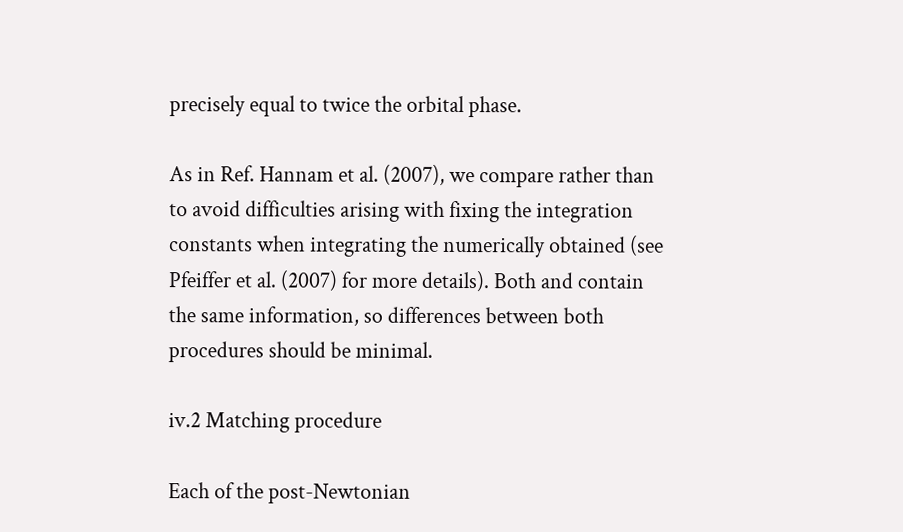precisely equal to twice the orbital phase.

As in Ref. Hannam et al. (2007), we compare rather than to avoid difficulties arising with fixing the integration constants when integrating the numerically obtained (see Pfeiffer et al. (2007) for more details). Both and contain the same information, so differences between both procedures should be minimal.

iv.2 Matching procedure

Each of the post-Newtonian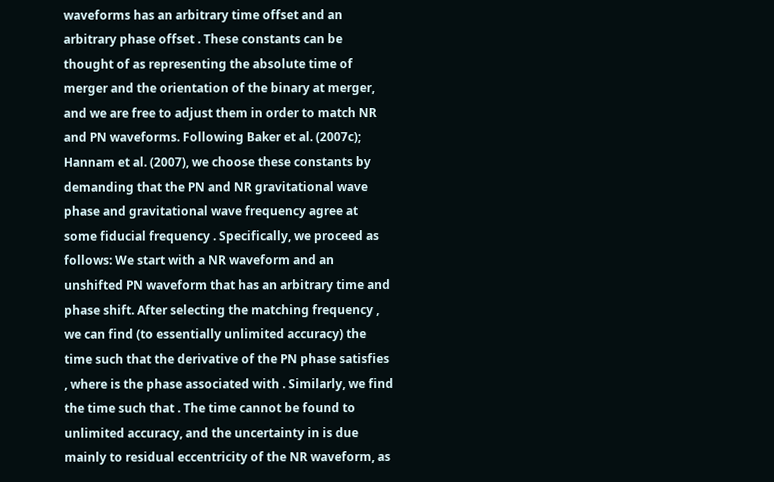waveforms has an arbitrary time offset and an arbitrary phase offset . These constants can be thought of as representing the absolute time of merger and the orientation of the binary at merger, and we are free to adjust them in order to match NR and PN waveforms. Following Baker et al. (2007c); Hannam et al. (2007), we choose these constants by demanding that the PN and NR gravitational wave phase and gravitational wave frequency agree at some fiducial frequency . Specifically, we proceed as follows: We start with a NR waveform and an unshifted PN waveform that has an arbitrary time and phase shift. After selecting the matching frequency , we can find (to essentially unlimited accuracy) the time such that the derivative of the PN phase satisfies , where is the phase associated with . Similarly, we find the time such that . The time cannot be found to unlimited accuracy, and the uncertainty in is due mainly to residual eccentricity of the NR waveform, as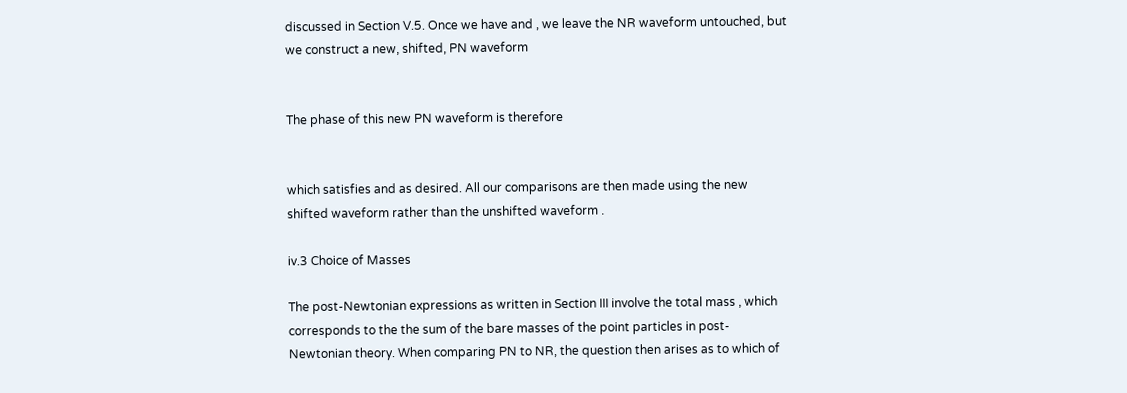discussed in Section V.5. Once we have and , we leave the NR waveform untouched, but we construct a new, shifted, PN waveform


The phase of this new PN waveform is therefore


which satisfies and as desired. All our comparisons are then made using the new shifted waveform rather than the unshifted waveform .

iv.3 Choice of Masses

The post-Newtonian expressions as written in Section III involve the total mass , which corresponds to the the sum of the bare masses of the point particles in post-Newtonian theory. When comparing PN to NR, the question then arises as to which of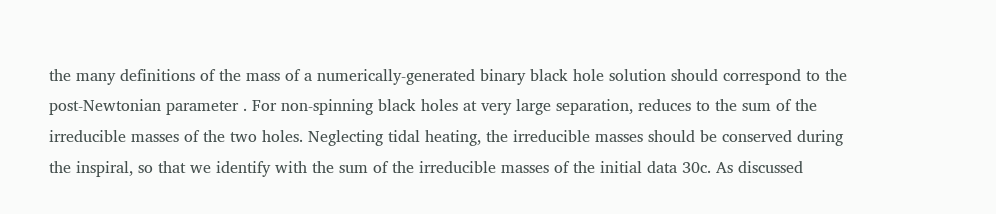the many definitions of the mass of a numerically-generated binary black hole solution should correspond to the post-Newtonian parameter . For non-spinning black holes at very large separation, reduces to the sum of the irreducible masses of the two holes. Neglecting tidal heating, the irreducible masses should be conserved during the inspiral, so that we identify with the sum of the irreducible masses of the initial data 30c. As discussed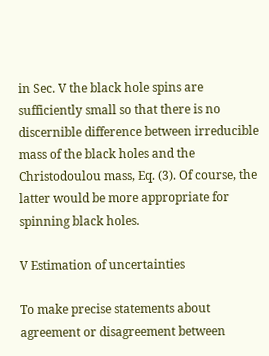in Sec. V the black hole spins are sufficiently small so that there is no discernible difference between irreducible mass of the black holes and the Christodoulou mass, Eq. (3). Of course, the latter would be more appropriate for spinning black holes.

V Estimation of uncertainties

To make precise statements about agreement or disagreement between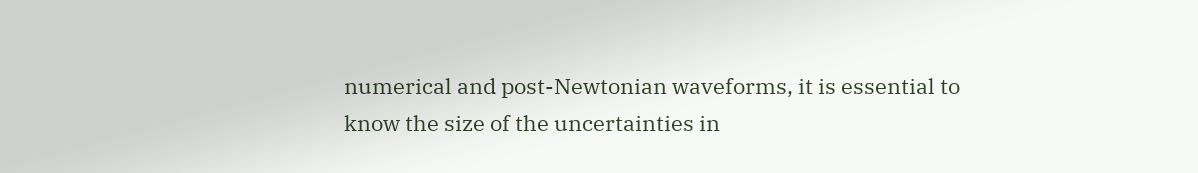numerical and post-Newtonian waveforms, it is essential to know the size of the uncertainties in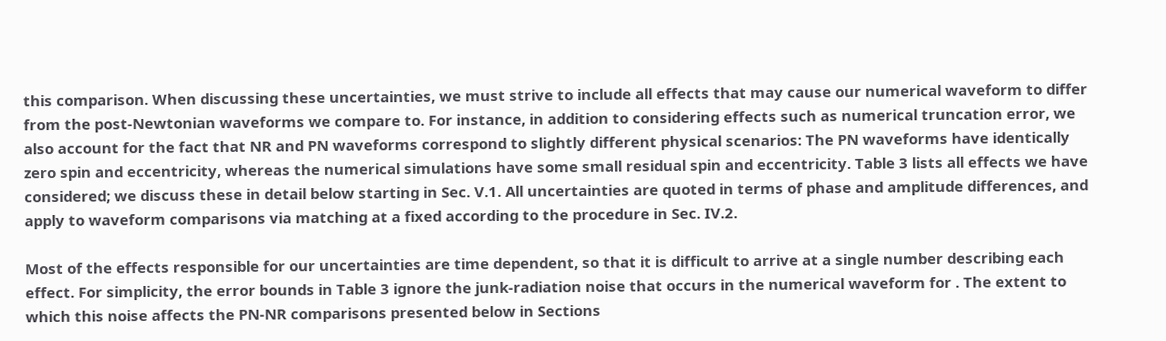this comparison. When discussing these uncertainties, we must strive to include all effects that may cause our numerical waveform to differ from the post-Newtonian waveforms we compare to. For instance, in addition to considering effects such as numerical truncation error, we also account for the fact that NR and PN waveforms correspond to slightly different physical scenarios: The PN waveforms have identically zero spin and eccentricity, whereas the numerical simulations have some small residual spin and eccentricity. Table 3 lists all effects we have considered; we discuss these in detail below starting in Sec. V.1. All uncertainties are quoted in terms of phase and amplitude differences, and apply to waveform comparisons via matching at a fixed according to the procedure in Sec. IV.2.

Most of the effects responsible for our uncertainties are time dependent, so that it is difficult to arrive at a single number describing each effect. For simplicity, the error bounds in Table 3 ignore the junk-radiation noise that occurs in the numerical waveform for . The extent to which this noise affects the PN-NR comparisons presented below in Sections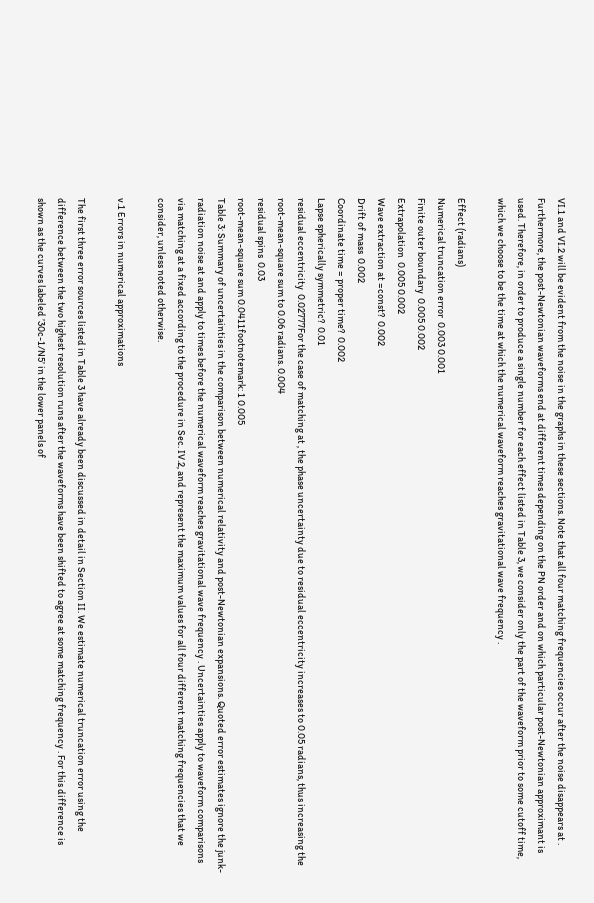VI.1 and VI.2 will be evident from the noise in the graphs in these sections. Note that all four matching frequencies occur after the noise disappears at . Furthermore, the post-Newtonian waveforms end at different times depending on the PN order and on which particular post-Newtonian approximant is used. Therefore, in order to produce a single number for each effect listed in Table 3, we consider only the part of the waveform prior to some cutoff time, which we choose to be the time at which the numerical waveform reaches gravitational wave frequency .

Effect (radians)
Numerical truncation error  0.003 0.001
Finite outer boundary  0.005 0.002
Extrapolation  0.005 0.002
Wave extraction at =const?  0.002
Drift of mass  0.002
Coordinate time = proper time?  0.002
Lapse spherically symmetric?  0.01
residual eccentricity  0.02777For the case of matching at , the phase uncertainty due to residual eccentricity increases to 0.05 radians, thus increasing the root-mean-square sum to 0.06 radians. 0.004
residual spins  0.03
root-mean-square sum 0.0411footnotemark: 1 0.005
Table 3: Summary of uncertainties in the comparison between numerical relativity and post-Newtonian expansions. Quoted error estimates ignore the junk-radiation noise at and apply to times before the numerical waveform reaches gravitational wave frequency . Uncertainties apply to waveform comparisons via matching at a fixed according to the procedure in Sec. IV.2, and represent the maximum values for all four different matching frequencies that we consider, unless noted otherwise.

v.1 Errors in numerical approximations

The first three error sources listed in Table 3 have already been discussed in detail in Section II. We estimate numerical truncation error using the difference between the two highest resolution runs after the waveforms have been shifted to agree at some matching frequency . For this difference is shown as the curves labeled ’30c-1/N5’ in the lower panels of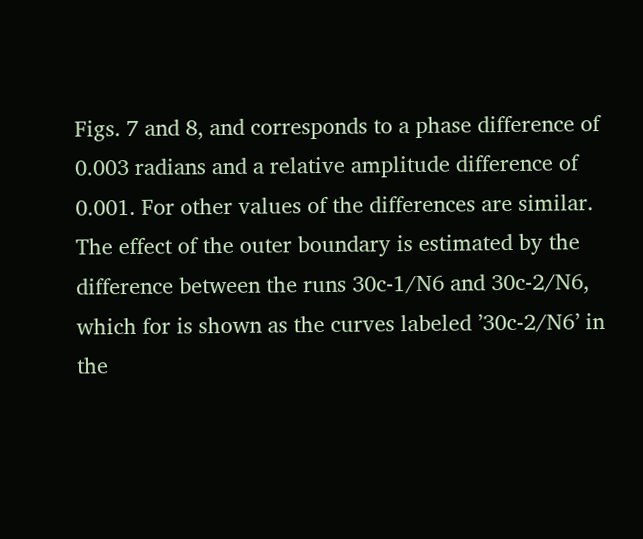Figs. 7 and 8, and corresponds to a phase difference of 0.003 radians and a relative amplitude difference of 0.001. For other values of the differences are similar. The effect of the outer boundary is estimated by the difference between the runs 30c-1/N6 and 30c-2/N6, which for is shown as the curves labeled ’30c-2/N6’ in the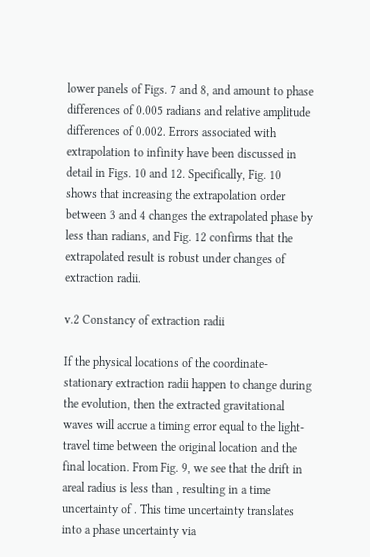lower panels of Figs. 7 and 8, and amount to phase differences of 0.005 radians and relative amplitude differences of 0.002. Errors associated with extrapolation to infinity have been discussed in detail in Figs. 10 and 12. Specifically, Fig. 10 shows that increasing the extrapolation order between 3 and 4 changes the extrapolated phase by less than radians, and Fig. 12 confirms that the extrapolated result is robust under changes of extraction radii.

v.2 Constancy of extraction radii

If the physical locations of the coordinate-stationary extraction radii happen to change during the evolution, then the extracted gravitational waves will accrue a timing error equal to the light-travel time between the original location and the final location. From Fig. 9, we see that the drift in areal radius is less than , resulting in a time uncertainty of . This time uncertainty translates into a phase uncertainty via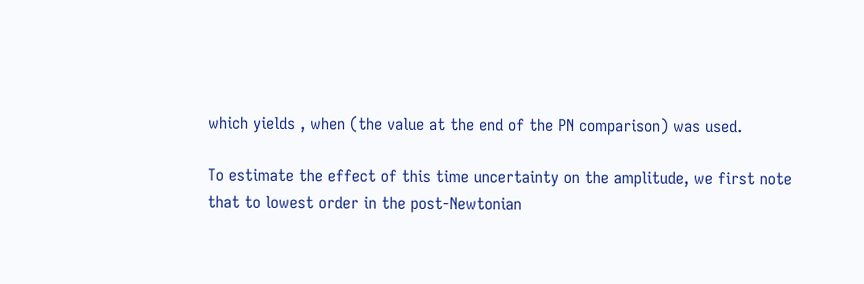which yields , when (the value at the end of the PN comparison) was used.

To estimate the effect of this time uncertainty on the amplitude, we first note that to lowest order in the post-Newtonian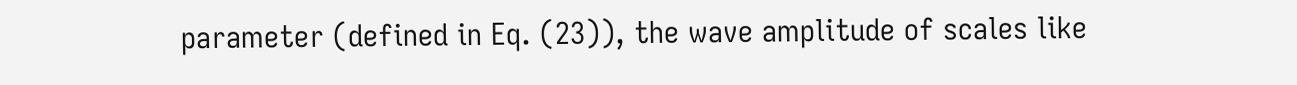parameter (defined in Eq. (23)), the wave amplitude of scales like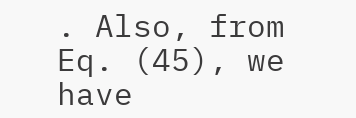. Also, from Eq. (45), we have